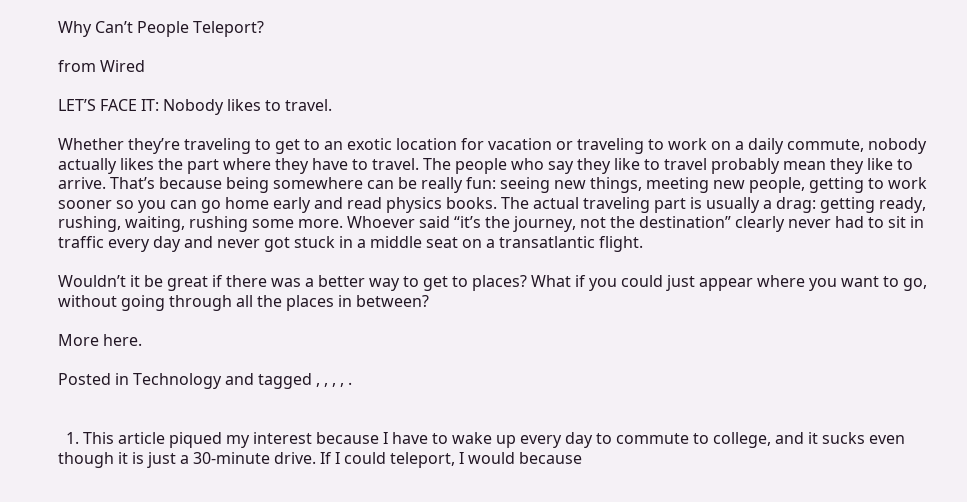Why Can’t People Teleport?

from Wired

LET’S FACE IT: Nobody likes to travel.

Whether they’re traveling to get to an exotic location for vacation or traveling to work on a daily commute, nobody actually likes the part where they have to travel. The people who say they like to travel probably mean they like to arrive. That’s because being somewhere can be really fun: seeing new things, meeting new people, getting to work sooner so you can go home early and read physics books. The actual traveling part is usually a drag: getting ready, rushing, waiting, rushing some more. Whoever said “it’s the journey, not the destination” clearly never had to sit in traffic every day and never got stuck in a middle seat on a transatlantic flight.

Wouldn’t it be great if there was a better way to get to places? What if you could just appear where you want to go, without going through all the places in between?

More here.

Posted in Technology and tagged , , , , .


  1. This article piqued my interest because I have to wake up every day to commute to college, and it sucks even though it is just a 30-minute drive. If I could teleport, I would because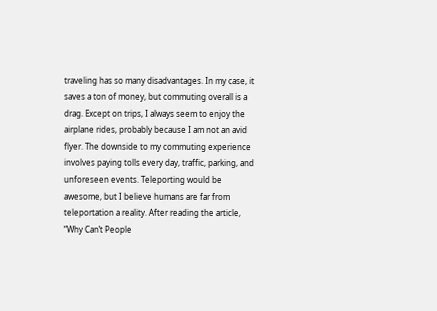traveling has so many disadvantages. In my case, it saves a ton of money, but commuting overall is a drag. Except on trips, I always seem to enjoy the airplane rides, probably because I am not an avid flyer. The downside to my commuting experience involves paying tolls every day, traffic, parking, and unforeseen events. Teleporting would be awesome, but I believe humans are far from teleportation a reality. After reading the article, “Why Can’t People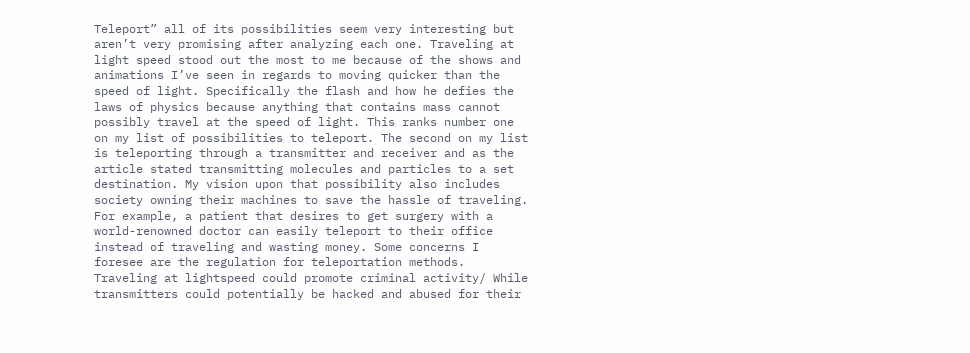Teleport” all of its possibilities seem very interesting but aren’t very promising after analyzing each one. Traveling at light speed stood out the most to me because of the shows and animations I’ve seen in regards to moving quicker than the speed of light. Specifically the flash and how he defies the laws of physics because anything that contains mass cannot possibly travel at the speed of light. This ranks number one on my list of possibilities to teleport. The second on my list is teleporting through a transmitter and receiver and as the article stated transmitting molecules and particles to a set destination. My vision upon that possibility also includes society owning their machines to save the hassle of traveling. For example, a patient that desires to get surgery with a world-renowned doctor can easily teleport to their office instead of traveling and wasting money. Some concerns I foresee are the regulation for teleportation methods. Traveling at lightspeed could promote criminal activity/ While transmitters could potentially be hacked and abused for their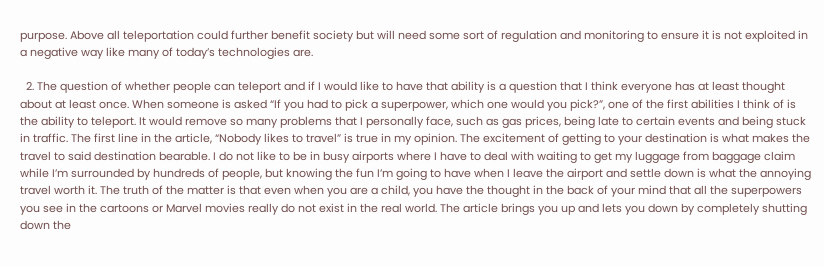purpose. Above all teleportation could further benefit society but will need some sort of regulation and monitoring to ensure it is not exploited in a negative way like many of today’s technologies are.

  2. The question of whether people can teleport and if I would like to have that ability is a question that I think everyone has at least thought about at least once. When someone is asked “If you had to pick a superpower, which one would you pick?”, one of the first abilities I think of is the ability to teleport. It would remove so many problems that I personally face, such as gas prices, being late to certain events and being stuck in traffic. The first line in the article, “Nobody likes to travel” is true in my opinion. The excitement of getting to your destination is what makes the travel to said destination bearable. I do not like to be in busy airports where I have to deal with waiting to get my luggage from baggage claim while I’m surrounded by hundreds of people, but knowing the fun I’m going to have when I leave the airport and settle down is what the annoying travel worth it. The truth of the matter is that even when you are a child, you have the thought in the back of your mind that all the superpowers you see in the cartoons or Marvel movies really do not exist in the real world. The article brings you up and lets you down by completely shutting down the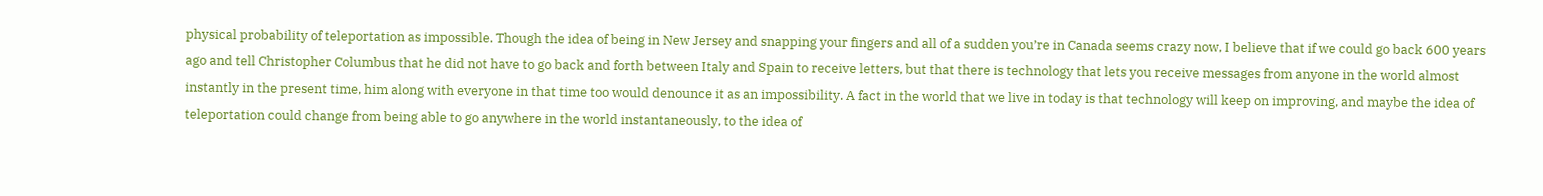physical probability of teleportation as impossible. Though the idea of being in New Jersey and snapping your fingers and all of a sudden you’re in Canada seems crazy now, I believe that if we could go back 600 years ago and tell Christopher Columbus that he did not have to go back and forth between Italy and Spain to receive letters, but that there is technology that lets you receive messages from anyone in the world almost instantly in the present time, him along with everyone in that time too would denounce it as an impossibility. A fact in the world that we live in today is that technology will keep on improving, and maybe the idea of teleportation could change from being able to go anywhere in the world instantaneously, to the idea of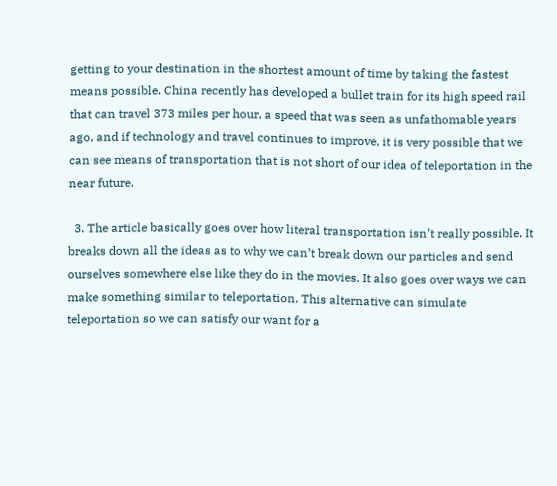getting to your destination in the shortest amount of time by taking the fastest means possible. China recently has developed a bullet train for its high speed rail that can travel 373 miles per hour, a speed that was seen as unfathomable years ago, and if technology and travel continues to improve, it is very possible that we can see means of transportation that is not short of our idea of teleportation in the near future.

  3. The article basically goes over how literal transportation isn’t really possible. It breaks down all the ideas as to why we can’t break down our particles and send ourselves somewhere else like they do in the movies. It also goes over ways we can make something similar to teleportation. This alternative can simulate teleportation so we can satisfy our want for a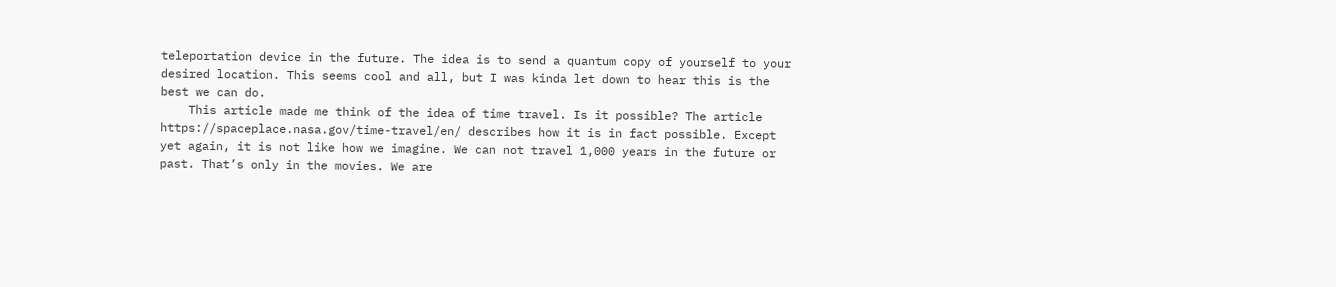teleportation device in the future. The idea is to send a quantum copy of yourself to your desired location. This seems cool and all, but I was kinda let down to hear this is the best we can do.
    This article made me think of the idea of time travel. Is it possible? The article https://spaceplace.nasa.gov/time-travel/en/ describes how it is in fact possible. Except yet again, it is not like how we imagine. We can not travel 1,000 years in the future or past. That’s only in the movies. We are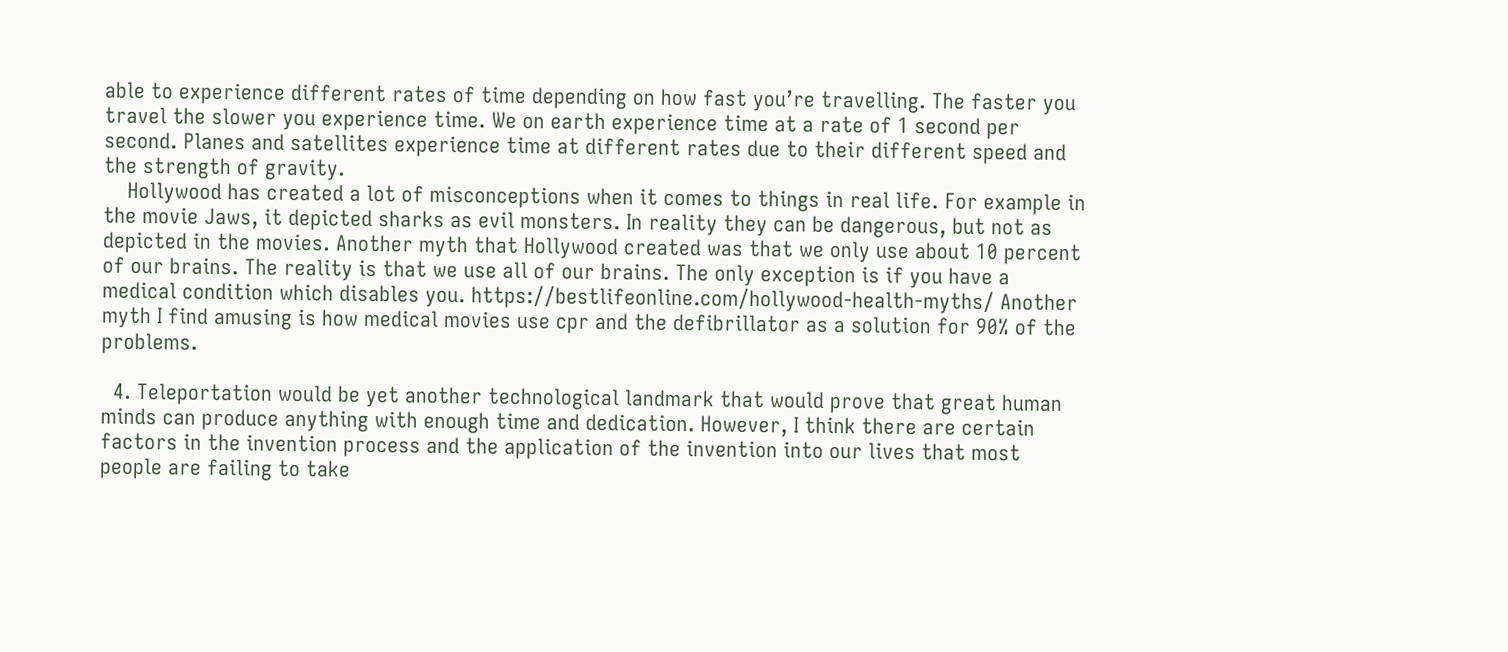able to experience different rates of time depending on how fast you’re travelling. The faster you travel the slower you experience time. We on earth experience time at a rate of 1 second per second. Planes and satellites experience time at different rates due to their different speed and the strength of gravity.
    Hollywood has created a lot of misconceptions when it comes to things in real life. For example in the movie Jaws, it depicted sharks as evil monsters. In reality they can be dangerous, but not as depicted in the movies. Another myth that Hollywood created was that we only use about 10 percent of our brains. The reality is that we use all of our brains. The only exception is if you have a medical condition which disables you. https://bestlifeonline.com/hollywood-health-myths/ Another myth I find amusing is how medical movies use cpr and the defibrillator as a solution for 90% of the problems.

  4. Teleportation would be yet another technological landmark that would prove that great human minds can produce anything with enough time and dedication. However, I think there are certain factors in the invention process and the application of the invention into our lives that most people are failing to take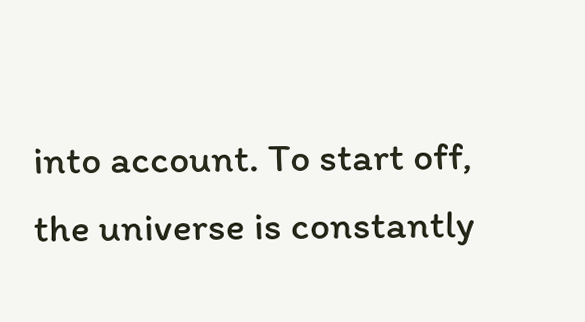into account. To start off, the universe is constantly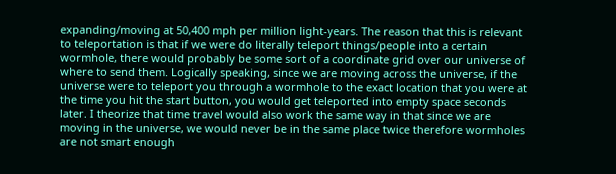expanding/moving at 50,400 mph per million light-years. The reason that this is relevant to teleportation is that if we were do literally teleport things/people into a certain wormhole, there would probably be some sort of a coordinate grid over our universe of where to send them. Logically speaking, since we are moving across the universe, if the universe were to teleport you through a wormhole to the exact location that you were at the time you hit the start button, you would get teleported into empty space seconds later. I theorize that time travel would also work the same way in that since we are moving in the universe, we would never be in the same place twice therefore wormholes are not smart enough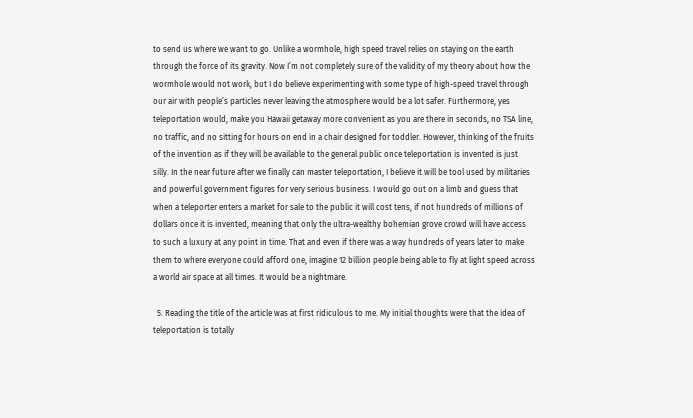to send us where we want to go. Unlike a wormhole, high speed travel relies on staying on the earth through the force of its gravity. Now I’m not completely sure of the validity of my theory about how the wormhole would not work, but I do believe experimenting with some type of high-speed travel through our air with people’s particles never leaving the atmosphere would be a lot safer. Furthermore, yes teleportation would, make you Hawaii getaway more convenient as you are there in seconds, no TSA line, no traffic, and no sitting for hours on end in a chair designed for toddler. However, thinking of the fruits of the invention as if they will be available to the general public once teleportation is invented is just silly. In the near future after we finally can master teleportation, I believe it will be tool used by militaries and powerful government figures for very serious business. I would go out on a limb and guess that when a teleporter enters a market for sale to the public it will cost tens, if not hundreds of millions of dollars once it is invented, meaning that only the ultra-wealthy bohemian grove crowd will have access to such a luxury at any point in time. That and even if there was a way hundreds of years later to make them to where everyone could afford one, imagine 12 billion people being able to fly at light speed across a world air space at all times. It would be a nightmare.

  5. Reading the title of the article was at first ridiculous to me. My initial thoughts were that the idea of teleportation is totally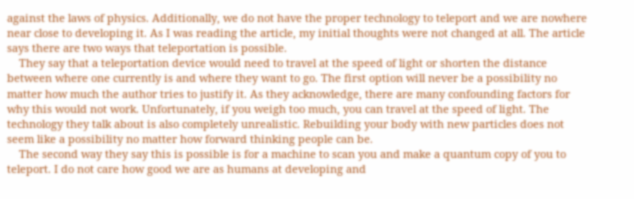against the laws of physics. Additionally, we do not have the proper technology to teleport and we are nowhere near close to developing it. As I was reading the article, my initial thoughts were not changed at all. The article says there are two ways that teleportation is possible.
    They say that a teleportation device would need to travel at the speed of light or shorten the distance between where one currently is and where they want to go. The first option will never be a possibility no matter how much the author tries to justify it. As they acknowledge, there are many confounding factors for why this would not work. Unfortunately, if you weigh too much, you can travel at the speed of light. The technology they talk about is also completely unrealistic. Rebuilding your body with new particles does not seem like a possibility no matter how forward thinking people can be.
    The second way they say this is possible is for a machine to scan you and make a quantum copy of you to teleport. I do not care how good we are as humans at developing and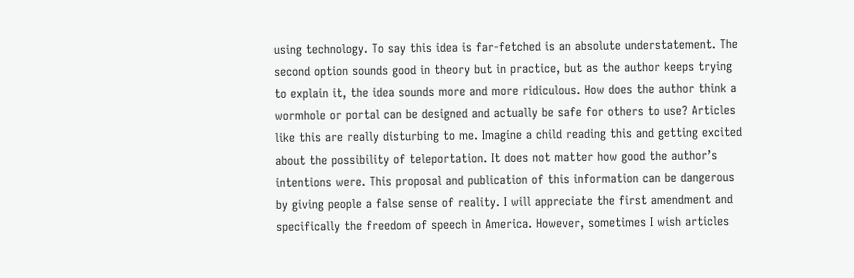using technology. To say this idea is far-fetched is an absolute understatement. The second option sounds good in theory but in practice, but as the author keeps trying to explain it, the idea sounds more and more ridiculous. How does the author think a wormhole or portal can be designed and actually be safe for others to use? Articles like this are really disturbing to me. Imagine a child reading this and getting excited about the possibility of teleportation. It does not matter how good the author’s intentions were. This proposal and publication of this information can be dangerous by giving people a false sense of reality. I will appreciate the first amendment and specifically the freedom of speech in America. However, sometimes I wish articles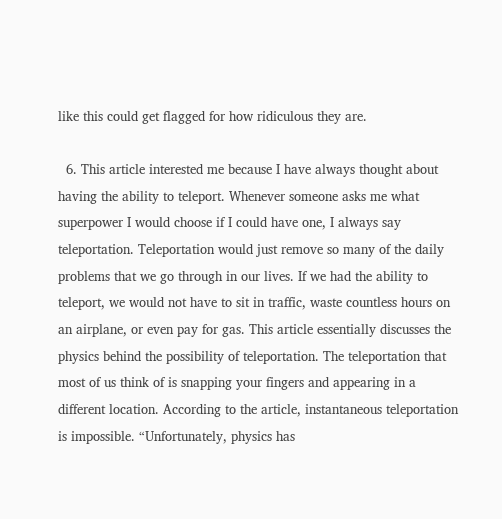like this could get flagged for how ridiculous they are.

  6. This article interested me because I have always thought about having the ability to teleport. Whenever someone asks me what superpower I would choose if I could have one, I always say teleportation. Teleportation would just remove so many of the daily problems that we go through in our lives. If we had the ability to teleport, we would not have to sit in traffic, waste countless hours on an airplane, or even pay for gas. This article essentially discusses the physics behind the possibility of teleportation. The teleportation that most of us think of is snapping your fingers and appearing in a different location. According to the article, instantaneous teleportation is impossible. “Unfortunately, physics has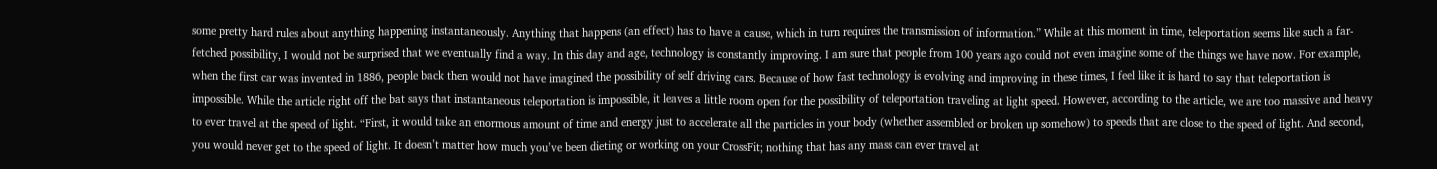some pretty hard rules about anything happening instantaneously. Anything that happens (an effect) has to have a cause, which in turn requires the transmission of information.” While at this moment in time, teleportation seems like such a far-fetched possibility, I would not be surprised that we eventually find a way. In this day and age, technology is constantly improving. I am sure that people from 100 years ago could not even imagine some of the things we have now. For example, when the first car was invented in 1886, people back then would not have imagined the possibility of self driving cars. Because of how fast technology is evolving and improving in these times, I feel like it is hard to say that teleportation is impossible. While the article right off the bat says that instantaneous teleportation is impossible, it leaves a little room open for the possibility of teleportation traveling at light speed. However, according to the article, we are too massive and heavy to ever travel at the speed of light. “First, it would take an enormous amount of time and energy just to accelerate all the particles in your body (whether assembled or broken up somehow) to speeds that are close to the speed of light. And second, you would never get to the speed of light. It doesn’t matter how much you’ve been dieting or working on your CrossFit; nothing that has any mass can ever travel at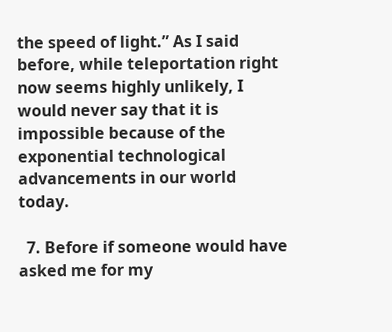the speed of light.” As I said before, while teleportation right now seems highly unlikely, I would never say that it is impossible because of the exponential technological advancements in our world today.

  7. Before if someone would have asked me for my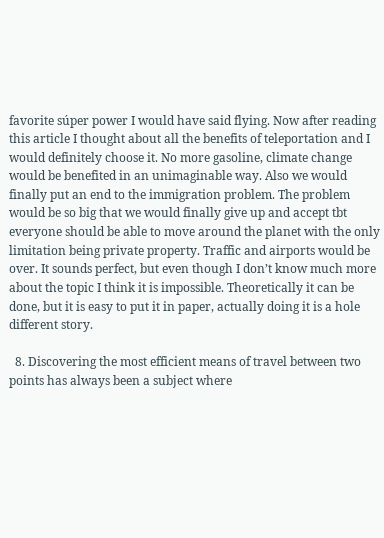favorite súper power I would have said flying. Now after reading this article I thought about all the benefits of teleportation and I would definitely choose it. No more gasoline, climate change would be benefited in an unimaginable way. Also we would finally put an end to the immigration problem. The problem would be so big that we would finally give up and accept tbt everyone should be able to move around the planet with the only limitation being private property. Traffic and airports would be over. It sounds perfect, but even though I don’t know much more about the topic I think it is impossible. Theoretically it can be done, but it is easy to put it in paper, actually doing it is a hole different story.

  8. Discovering the most efficient means of travel between two points has always been a subject where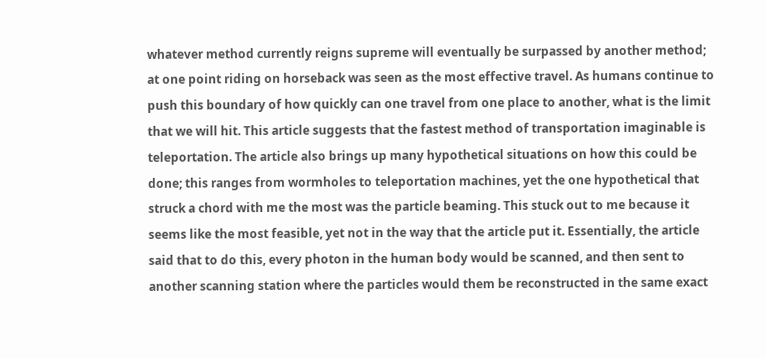whatever method currently reigns supreme will eventually be surpassed by another method; at one point riding on horseback was seen as the most effective travel. As humans continue to push this boundary of how quickly can one travel from one place to another, what is the limit that we will hit. This article suggests that the fastest method of transportation imaginable is teleportation. The article also brings up many hypothetical situations on how this could be done; this ranges from wormholes to teleportation machines, yet the one hypothetical that struck a chord with me the most was the particle beaming. This stuck out to me because it seems like the most feasible, yet not in the way that the article put it. Essentially, the article said that to do this, every photon in the human body would be scanned, and then sent to another scanning station where the particles would them be reconstructed in the same exact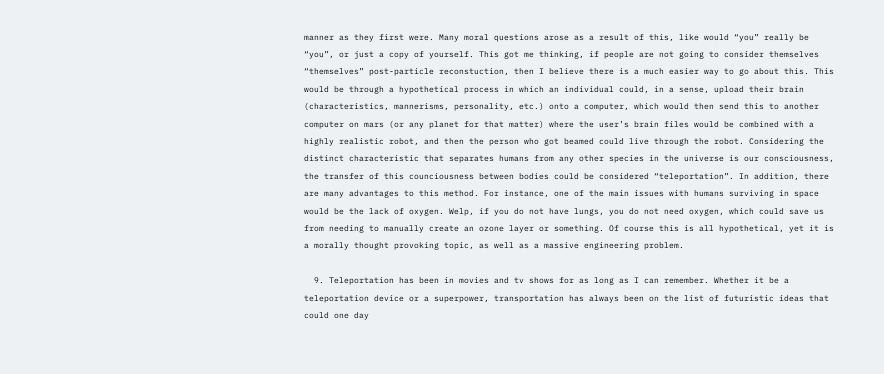manner as they first were. Many moral questions arose as a result of this, like would “you” really be “you”, or just a copy of yourself. This got me thinking, if people are not going to consider themselves “themselves” post-particle reconstuction, then I believe there is a much easier way to go about this. This would be through a hypothetical process in which an individual could, in a sense, upload their brain (characteristics, mannerisms, personality, etc.) onto a computer, which would then send this to another computer on mars (or any planet for that matter) where the user’s brain files would be combined with a highly realistic robot, and then the person who got beamed could live through the robot. Considering the distinct characteristic that separates humans from any other species in the universe is our consciousness, the transfer of this counciousness between bodies could be considered “teleportation”. In addition, there are many advantages to this method. For instance, one of the main issues with humans surviving in space would be the lack of oxygen. Welp, if you do not have lungs, you do not need oxygen, which could save us from needing to manually create an ozone layer or something. Of course this is all hypothetical, yet it is a morally thought provoking topic, as well as a massive engineering problem.

  9. Teleportation has been in movies and tv shows for as long as I can remember. Whether it be a teleportation device or a superpower, transportation has always been on the list of futuristic ideas that could one day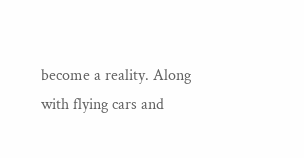become a reality. Along with flying cars and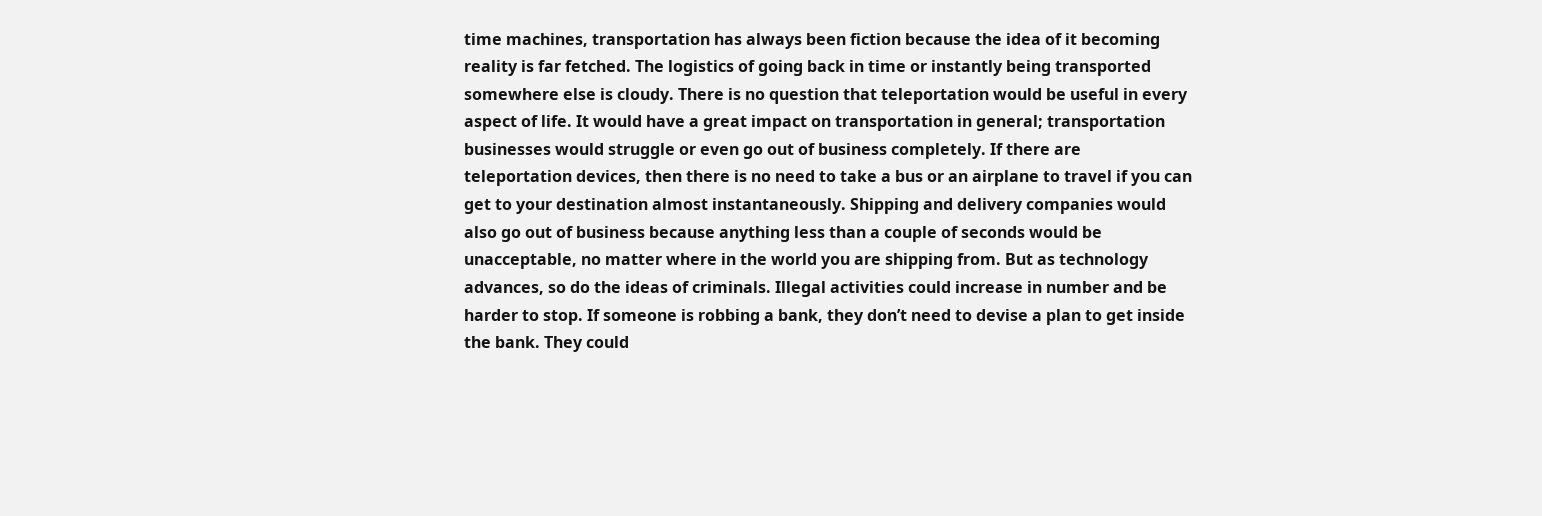time machines, transportation has always been fiction because the idea of it becoming reality is far fetched. The logistics of going back in time or instantly being transported somewhere else is cloudy. There is no question that teleportation would be useful in every aspect of life. It would have a great impact on transportation in general; transportation businesses would struggle or even go out of business completely. If there are teleportation devices, then there is no need to take a bus or an airplane to travel if you can get to your destination almost instantaneously. Shipping and delivery companies would also go out of business because anything less than a couple of seconds would be unacceptable, no matter where in the world you are shipping from. But as technology advances, so do the ideas of criminals. Illegal activities could increase in number and be harder to stop. If someone is robbing a bank, they don’t need to devise a plan to get inside the bank. They could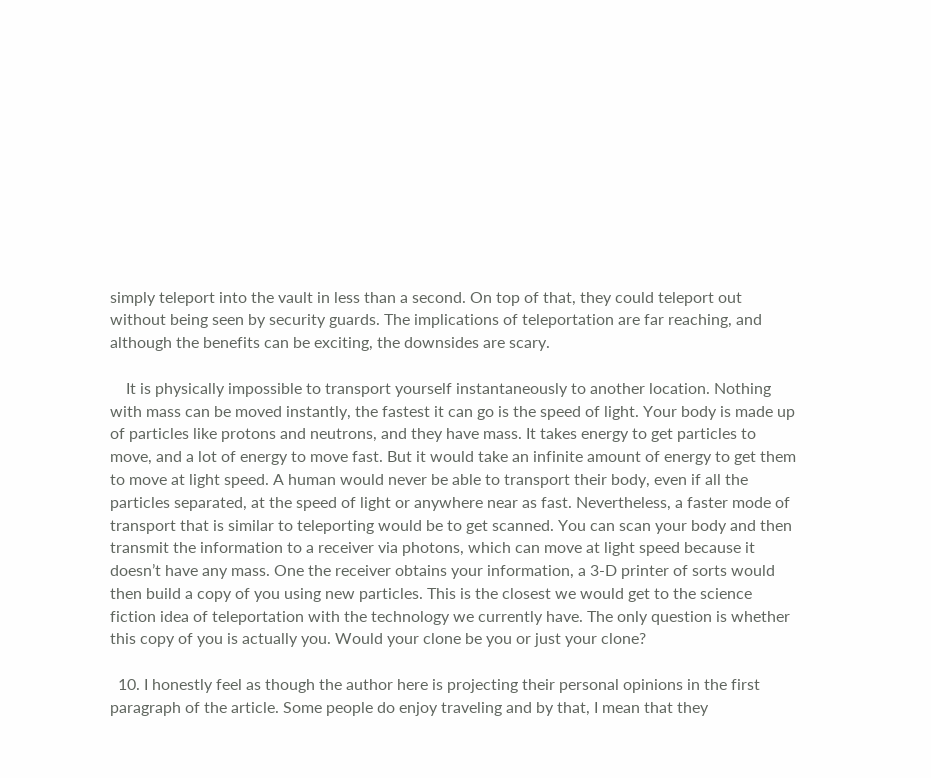simply teleport into the vault in less than a second. On top of that, they could teleport out without being seen by security guards. The implications of teleportation are far reaching, and although the benefits can be exciting, the downsides are scary.

    It is physically impossible to transport yourself instantaneously to another location. Nothing with mass can be moved instantly, the fastest it can go is the speed of light. Your body is made up of particles like protons and neutrons, and they have mass. It takes energy to get particles to move, and a lot of energy to move fast. But it would take an infinite amount of energy to get them to move at light speed. A human would never be able to transport their body, even if all the particles separated, at the speed of light or anywhere near as fast. Nevertheless, a faster mode of transport that is similar to teleporting would be to get scanned. You can scan your body and then transmit the information to a receiver via photons, which can move at light speed because it doesn’t have any mass. One the receiver obtains your information, a 3-D printer of sorts would then build a copy of you using new particles. This is the closest we would get to the science fiction idea of teleportation with the technology we currently have. The only question is whether this copy of you is actually you. Would your clone be you or just your clone?

  10. I honestly feel as though the author here is projecting their personal opinions in the first paragraph of the article. Some people do enjoy traveling and by that, I mean that they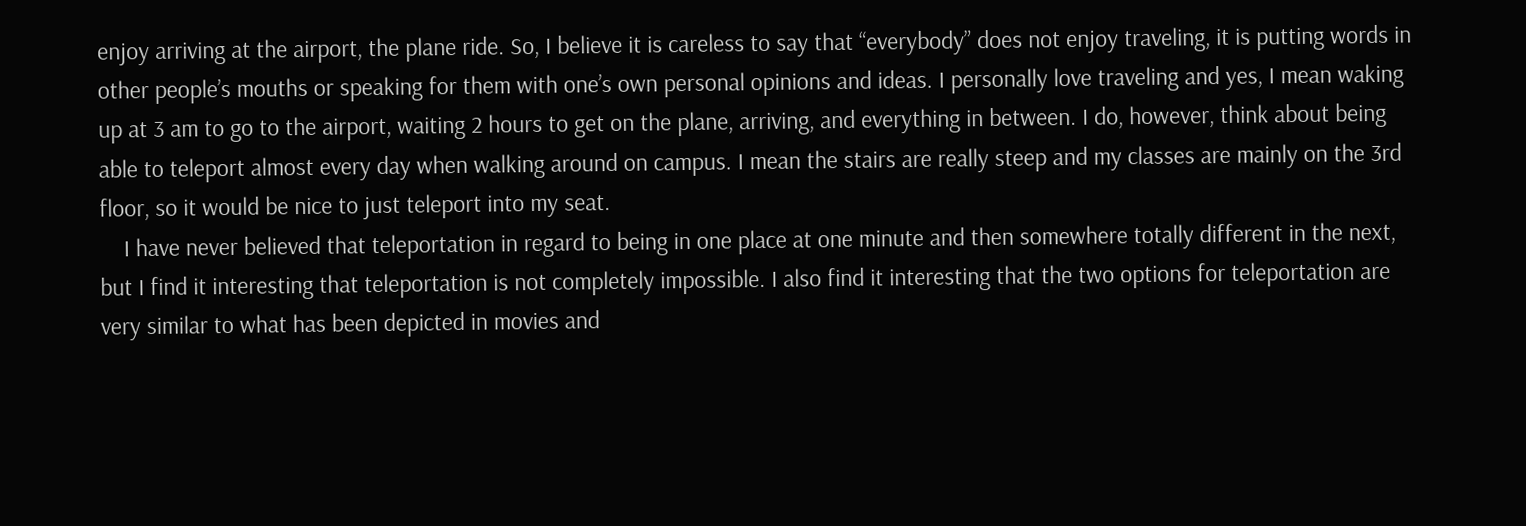enjoy arriving at the airport, the plane ride. So, I believe it is careless to say that “everybody” does not enjoy traveling, it is putting words in other people’s mouths or speaking for them with one’s own personal opinions and ideas. I personally love traveling and yes, I mean waking up at 3 am to go to the airport, waiting 2 hours to get on the plane, arriving, and everything in between. I do, however, think about being able to teleport almost every day when walking around on campus. I mean the stairs are really steep and my classes are mainly on the 3rd floor, so it would be nice to just teleport into my seat.
    I have never believed that teleportation in regard to being in one place at one minute and then somewhere totally different in the next, but I find it interesting that teleportation is not completely impossible. I also find it interesting that the two options for teleportation are very similar to what has been depicted in movies and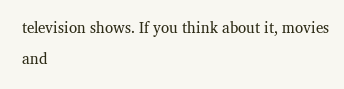television shows. If you think about it, movies and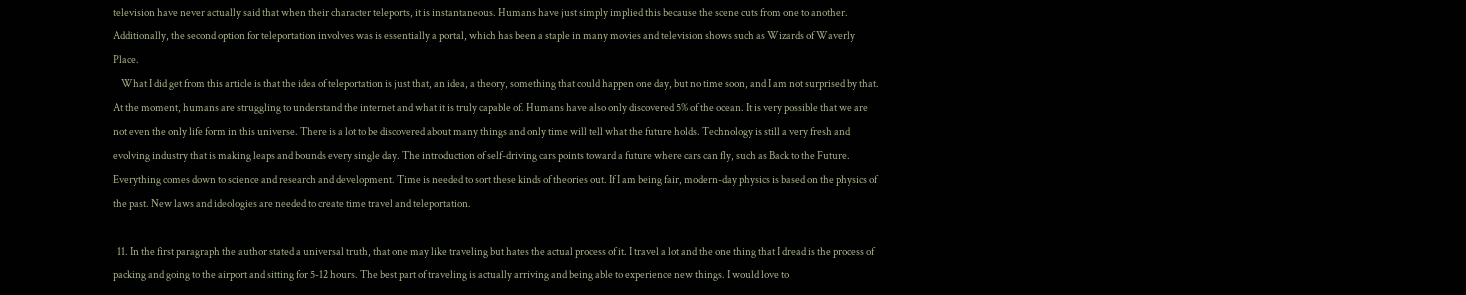television have never actually said that when their character teleports, it is instantaneous. Humans have just simply implied this because the scene cuts from one to another. Additionally, the second option for teleportation involves was is essentially a portal, which has been a staple in many movies and television shows such as Wizards of Waverly Place.
    What I did get from this article is that the idea of teleportation is just that, an idea, a theory, something that could happen one day, but no time soon, and I am not surprised by that. At the moment, humans are struggling to understand the internet and what it is truly capable of. Humans have also only discovered 5% of the ocean. It is very possible that we are not even the only life form in this universe. There is a lot to be discovered about many things and only time will tell what the future holds. Technology is still a very fresh and evolving industry that is making leaps and bounds every single day. The introduction of self-driving cars points toward a future where cars can fly, such as Back to the Future. Everything comes down to science and research and development. Time is needed to sort these kinds of theories out. If I am being fair, modern-day physics is based on the physics of the past. New laws and ideologies are needed to create time travel and teleportation.

  11. In the first paragraph the author stated a universal truth, that one may like traveling but hates the actual process of it. I travel a lot and the one thing that I dread is the process of packing and going to the airport and sitting for 5-12 hours. The best part of traveling is actually arriving and being able to experience new things. I would love to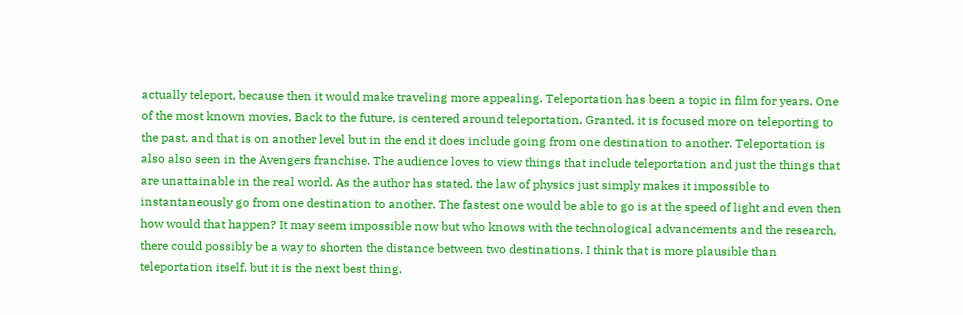actually teleport, because then it would make traveling more appealing. Teleportation has been a topic in film for years. One of the most known movies, Back to the future, is centered around teleportation. Granted, it is focused more on teleporting to the past, and that is on another level but in the end it does include going from one destination to another. Teleportation is also also seen in the Avengers franchise. The audience loves to view things that include teleportation and just the things that are unattainable in the real world. As the author has stated, the law of physics just simply makes it impossible to instantaneously go from one destination to another. The fastest one would be able to go is at the speed of light and even then how would that happen? It may seem impossible now but who knows with the technological advancements and the research, there could possibly be a way to shorten the distance between two destinations. I think that is more plausible than teleportation itself, but it is the next best thing.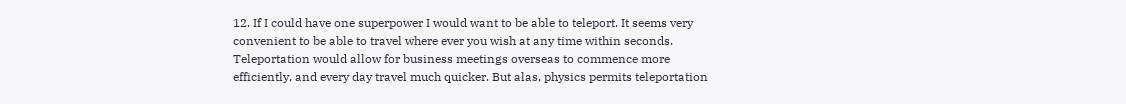12. If I could have one superpower I would want to be able to teleport. It seems very convenient to be able to travel where ever you wish at any time within seconds. Teleportation would allow for business meetings overseas to commence more efficiently, and every day travel much quicker. But alas, physics permits teleportation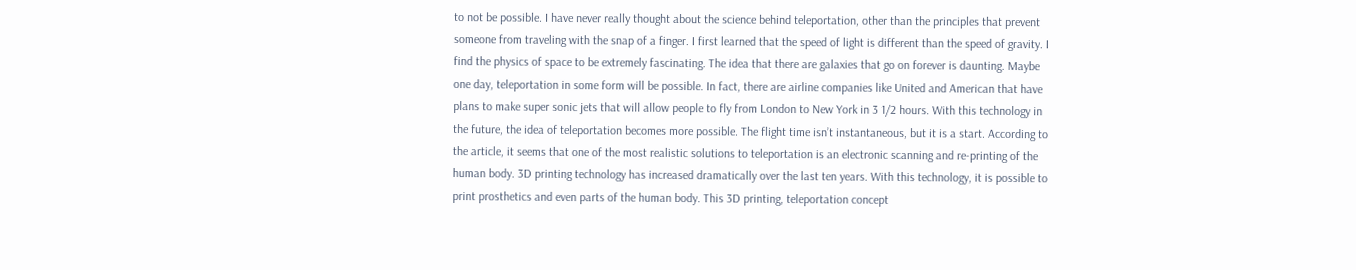to not be possible. I have never really thought about the science behind teleportation, other than the principles that prevent someone from traveling with the snap of a finger. I first learned that the speed of light is different than the speed of gravity. I find the physics of space to be extremely fascinating. The idea that there are galaxies that go on forever is daunting. Maybe one day, teleportation in some form will be possible. In fact, there are airline companies like United and American that have plans to make super sonic jets that will allow people to fly from London to New York in 3 1/2 hours. With this technology in the future, the idea of teleportation becomes more possible. The flight time isn’t instantaneous, but it is a start. According to the article, it seems that one of the most realistic solutions to teleportation is an electronic scanning and re-printing of the human body. 3D printing technology has increased dramatically over the last ten years. With this technology, it is possible to print prosthetics and even parts of the human body. This 3D printing, teleportation concept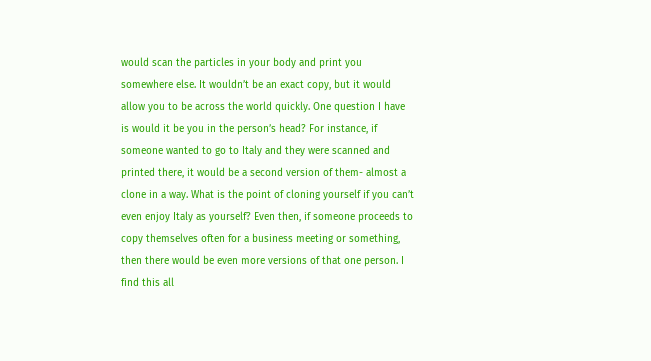would scan the particles in your body and print you somewhere else. It wouldn’t be an exact copy, but it would allow you to be across the world quickly. One question I have is would it be you in the person’s head? For instance, if someone wanted to go to Italy and they were scanned and printed there, it would be a second version of them- almost a clone in a way. What is the point of cloning yourself if you can’t even enjoy Italy as yourself? Even then, if someone proceeds to copy themselves often for a business meeting or something, then there would be even more versions of that one person. I find this all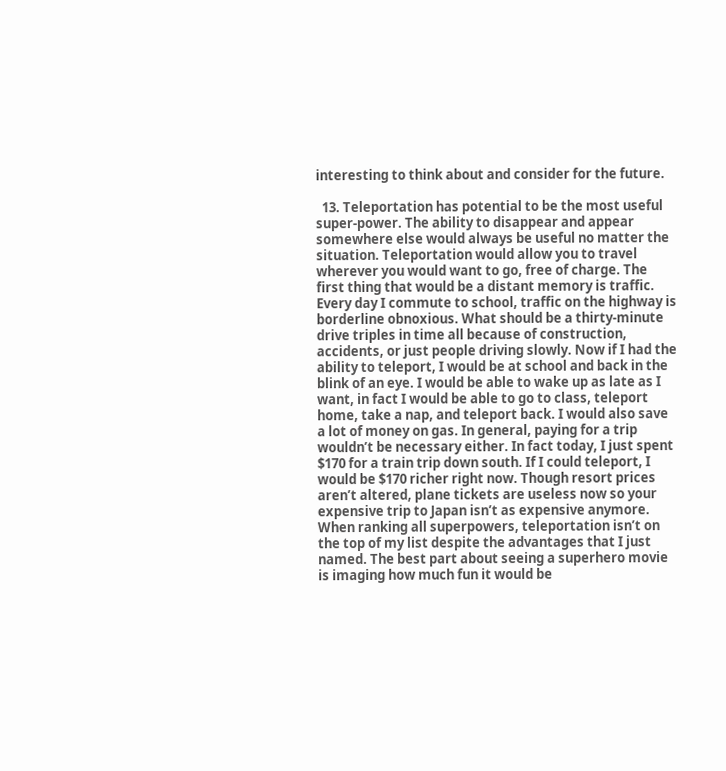interesting to think about and consider for the future.

  13. Teleportation has potential to be the most useful super-power. The ability to disappear and appear somewhere else would always be useful no matter the situation. Teleportation would allow you to travel wherever you would want to go, free of charge. The first thing that would be a distant memory is traffic. Every day I commute to school, traffic on the highway is borderline obnoxious. What should be a thirty-minute drive triples in time all because of construction, accidents, or just people driving slowly. Now if I had the ability to teleport, I would be at school and back in the blink of an eye. I would be able to wake up as late as I want, in fact I would be able to go to class, teleport home, take a nap, and teleport back. I would also save a lot of money on gas. In general, paying for a trip wouldn’t be necessary either. In fact today, I just spent $170 for a train trip down south. If I could teleport, I would be $170 richer right now. Though resort prices aren’t altered, plane tickets are useless now so your expensive trip to Japan isn’t as expensive anymore. When ranking all superpowers, teleportation isn’t on the top of my list despite the advantages that I just named. The best part about seeing a superhero movie is imaging how much fun it would be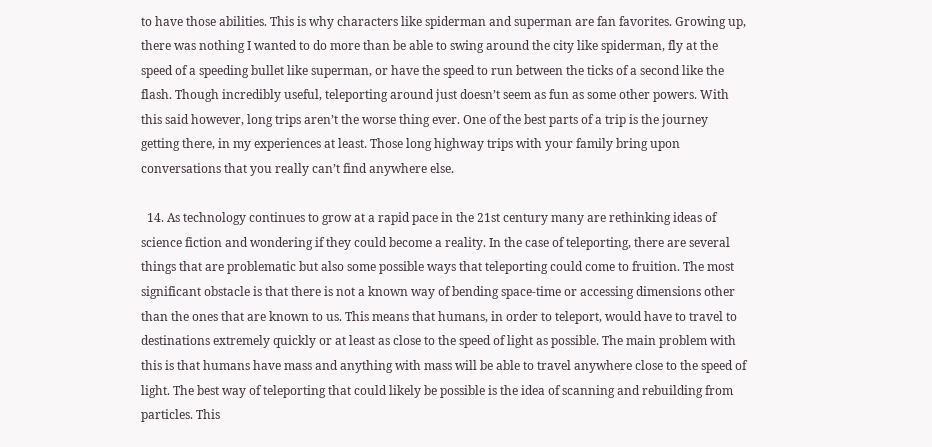to have those abilities. This is why characters like spiderman and superman are fan favorites. Growing up, there was nothing I wanted to do more than be able to swing around the city like spiderman, fly at the speed of a speeding bullet like superman, or have the speed to run between the ticks of a second like the flash. Though incredibly useful, teleporting around just doesn’t seem as fun as some other powers. With this said however, long trips aren’t the worse thing ever. One of the best parts of a trip is the journey getting there, in my experiences at least. Those long highway trips with your family bring upon conversations that you really can’t find anywhere else.

  14. As technology continues to grow at a rapid pace in the 21st century many are rethinking ideas of science fiction and wondering if they could become a reality. In the case of teleporting, there are several things that are problematic but also some possible ways that teleporting could come to fruition. The most significant obstacle is that there is not a known way of bending space-time or accessing dimensions other than the ones that are known to us. This means that humans, in order to teleport, would have to travel to destinations extremely quickly or at least as close to the speed of light as possible. The main problem with this is that humans have mass and anything with mass will be able to travel anywhere close to the speed of light. The best way of teleporting that could likely be possible is the idea of scanning and rebuilding from particles. This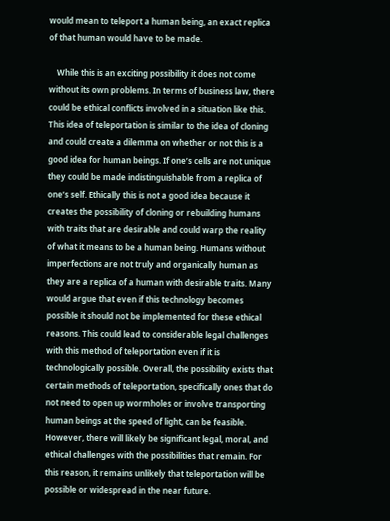would mean to teleport a human being, an exact replica of that human would have to be made.

    While this is an exciting possibility it does not come without its own problems. In terms of business law, there could be ethical conflicts involved in a situation like this. This idea of teleportation is similar to the idea of cloning and could create a dilemma on whether or not this is a good idea for human beings. If one’s cells are not unique they could be made indistinguishable from a replica of one’s self. Ethically this is not a good idea because it creates the possibility of cloning or rebuilding humans with traits that are desirable and could warp the reality of what it means to be a human being. Humans without imperfections are not truly and organically human as they are a replica of a human with desirable traits. Many would argue that even if this technology becomes possible it should not be implemented for these ethical reasons. This could lead to considerable legal challenges with this method of teleportation even if it is technologically possible. Overall, the possibility exists that certain methods of teleportation, specifically ones that do not need to open up wormholes or involve transporting human beings at the speed of light, can be feasible. However, there will likely be significant legal, moral, and ethical challenges with the possibilities that remain. For this reason, it remains unlikely that teleportation will be possible or widespread in the near future.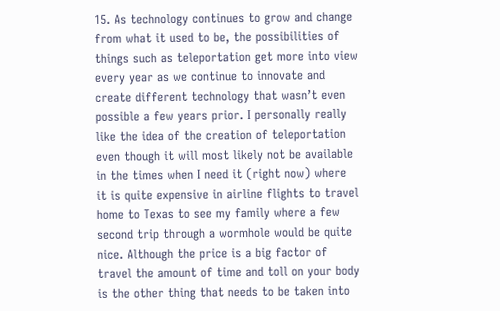15. As technology continues to grow and change from what it used to be, the possibilities of things such as teleportation get more into view every year as we continue to innovate and create different technology that wasn’t even possible a few years prior. I personally really like the idea of the creation of teleportation even though it will most likely not be available in the times when I need it (right now) where it is quite expensive in airline flights to travel home to Texas to see my family where a few second trip through a wormhole would be quite nice. Although the price is a big factor of travel the amount of time and toll on your body is the other thing that needs to be taken into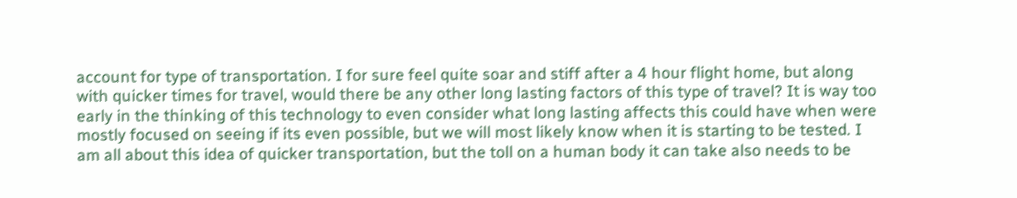account for type of transportation. I for sure feel quite soar and stiff after a 4 hour flight home, but along with quicker times for travel, would there be any other long lasting factors of this type of travel? It is way too early in the thinking of this technology to even consider what long lasting affects this could have when were mostly focused on seeing if its even possible, but we will most likely know when it is starting to be tested. I am all about this idea of quicker transportation, but the toll on a human body it can take also needs to be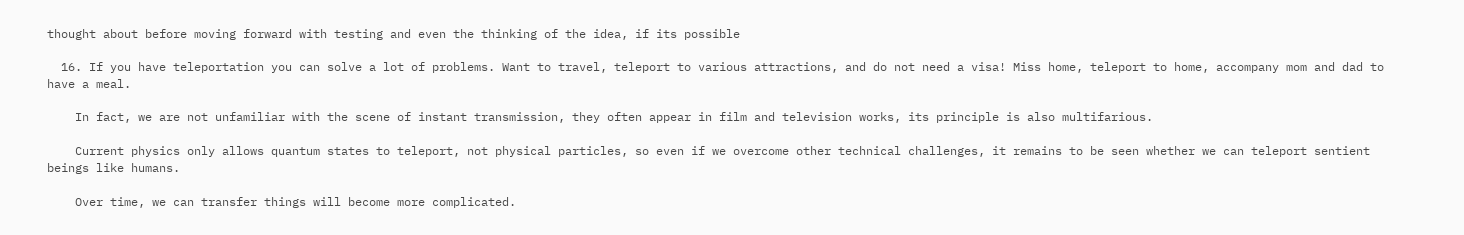thought about before moving forward with testing and even the thinking of the idea, if its possible

  16. If you have teleportation you can solve a lot of problems. Want to travel, teleport to various attractions, and do not need a visa! Miss home, teleport to home, accompany mom and dad to have a meal.

    In fact, we are not unfamiliar with the scene of instant transmission, they often appear in film and television works, its principle is also multifarious.

    Current physics only allows quantum states to teleport, not physical particles, so even if we overcome other technical challenges, it remains to be seen whether we can teleport sentient beings like humans.

    Over time, we can transfer things will become more complicated.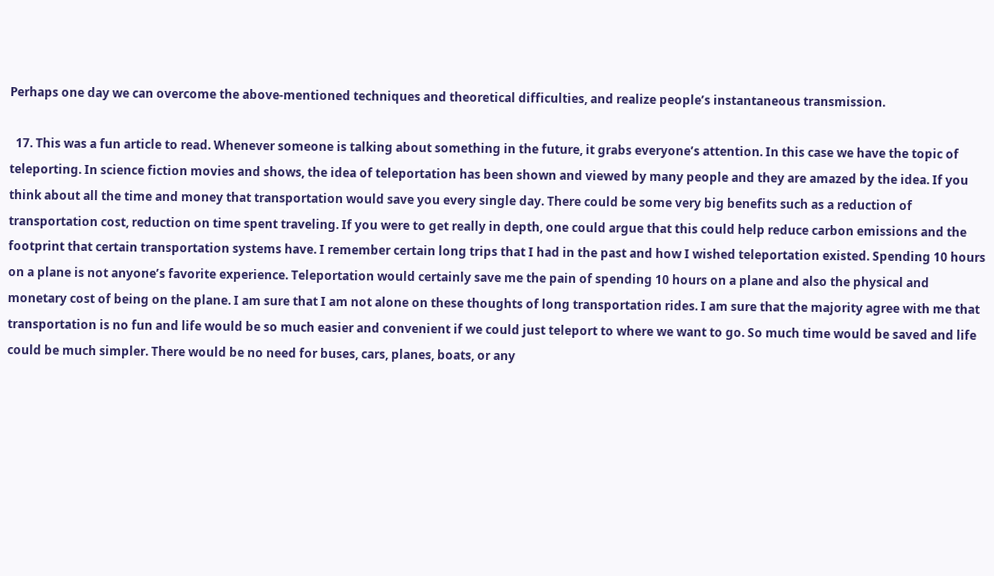Perhaps one day we can overcome the above-mentioned techniques and theoretical difficulties, and realize people’s instantaneous transmission.

  17. This was a fun article to read. Whenever someone is talking about something in the future, it grabs everyone’s attention. In this case we have the topic of teleporting. In science fiction movies and shows, the idea of teleportation has been shown and viewed by many people and they are amazed by the idea. If you think about all the time and money that transportation would save you every single day. There could be some very big benefits such as a reduction of transportation cost, reduction on time spent traveling. If you were to get really in depth, one could argue that this could help reduce carbon emissions and the footprint that certain transportation systems have. I remember certain long trips that I had in the past and how I wished teleportation existed. Spending 10 hours on a plane is not anyone’s favorite experience. Teleportation would certainly save me the pain of spending 10 hours on a plane and also the physical and monetary cost of being on the plane. I am sure that I am not alone on these thoughts of long transportation rides. I am sure that the majority agree with me that transportation is no fun and life would be so much easier and convenient if we could just teleport to where we want to go. So much time would be saved and life could be much simpler. There would be no need for buses, cars, planes, boats, or any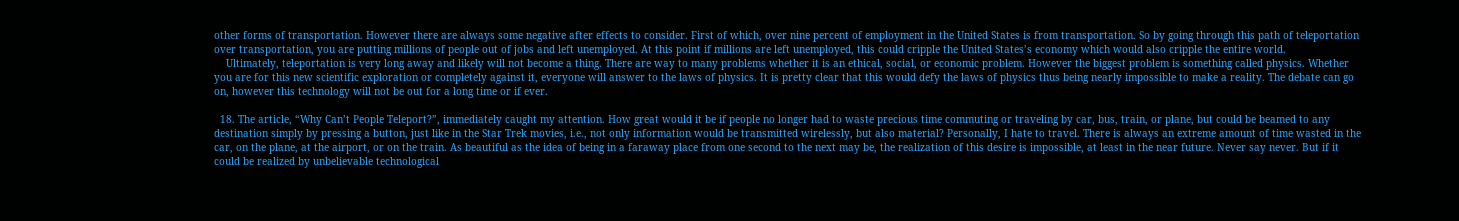other forms of transportation. However there are always some negative after effects to consider. First of which, over nine percent of employment in the United States is from transportation. So by going through this path of teleportation over transportation, you are putting millions of people out of jobs and left unemployed. At this point if millions are left unemployed, this could cripple the United States’s economy which would also cripple the entire world.
    Ultimately, teleportation is very long away and likely will not become a thing. There are way to many problems whether it is an ethical, social, or economic problem. However the biggest problem is something called physics. Whether you are for this new scientific exploration or completely against it, everyone will answer to the laws of physics. It is pretty clear that this would defy the laws of physics thus being nearly impossible to make a reality. The debate can go on, however this technology will not be out for a long time or if ever.

  18. The article, “Why Can’t People Teleport?”, immediately caught my attention. How great would it be if people no longer had to waste precious time commuting or traveling by car, bus, train, or plane, but could be beamed to any destination simply by pressing a button, just like in the Star Trek movies, i.e., not only information would be transmitted wirelessly, but also material? Personally, I hate to travel. There is always an extreme amount of time wasted in the car, on the plane, at the airport, or on the train. As beautiful as the idea of being in a faraway place from one second to the next may be, the realization of this desire is impossible, at least in the near future. Never say never. But if it could be realized by unbelievable technological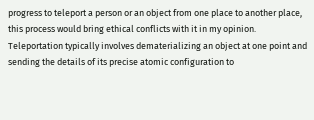progress to teleport a person or an object from one place to another place, this process would bring ethical conflicts with it in my opinion. Teleportation typically involves dematerializing an object at one point and sending the details of its precise atomic configuration to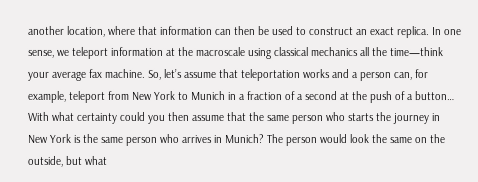another location, where that information can then be used to construct an exact replica. In one sense, we teleport information at the macroscale using classical mechanics all the time—think your average fax machine. So, let’s assume that teleportation works and a person can, for example, teleport from New York to Munich in a fraction of a second at the push of a button… With what certainty could you then assume that the same person who starts the journey in New York is the same person who arrives in Munich? The person would look the same on the outside, but what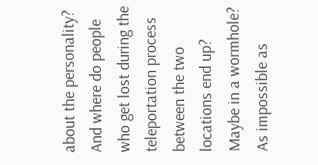about the personality? And where do people who get lost during the teleportation process between the two locations end up? Maybe in a wormhole? As impossible as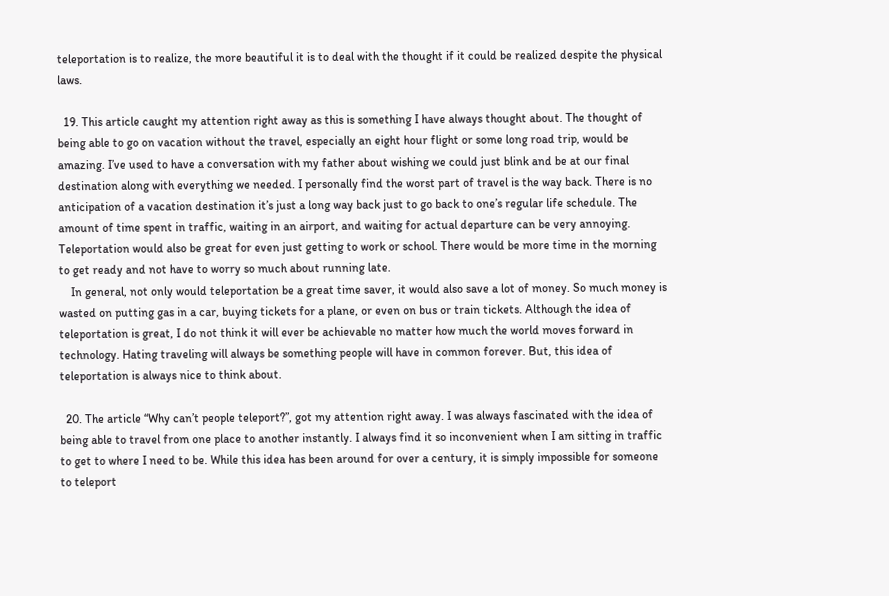teleportation is to realize, the more beautiful it is to deal with the thought if it could be realized despite the physical laws.

  19. This article caught my attention right away as this is something I have always thought about. The thought of being able to go on vacation without the travel, especially an eight hour flight or some long road trip, would be amazing. I’ve used to have a conversation with my father about wishing we could just blink and be at our final destination along with everything we needed. I personally find the worst part of travel is the way back. There is no anticipation of a vacation destination it’s just a long way back just to go back to one’s regular life schedule. The amount of time spent in traffic, waiting in an airport, and waiting for actual departure can be very annoying. Teleportation would also be great for even just getting to work or school. There would be more time in the morning to get ready and not have to worry so much about running late.
    In general, not only would teleportation be a great time saver, it would also save a lot of money. So much money is wasted on putting gas in a car, buying tickets for a plane, or even on bus or train tickets. Although the idea of teleportation is great, I do not think it will ever be achievable no matter how much the world moves forward in technology. Hating traveling will always be something people will have in common forever. But, this idea of teleportation is always nice to think about.

  20. The article “Why can’t people teleport?”, got my attention right away. I was always fascinated with the idea of being able to travel from one place to another instantly. I always find it so inconvenient when I am sitting in traffic to get to where I need to be. While this idea has been around for over a century, it is simply impossible for someone to teleport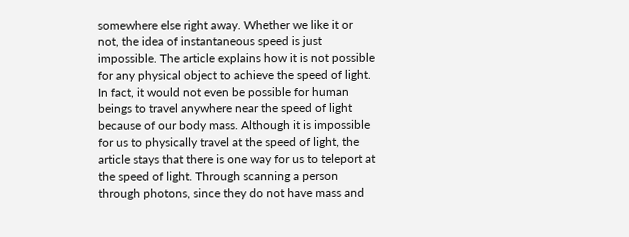somewhere else right away. Whether we like it or not, the idea of instantaneous speed is just impossible. The article explains how it is not possible for any physical object to achieve the speed of light. In fact, it would not even be possible for human beings to travel anywhere near the speed of light because of our body mass. Although it is impossible for us to physically travel at the speed of light, the article stays that there is one way for us to teleport at the speed of light. Through scanning a person through photons, since they do not have mass and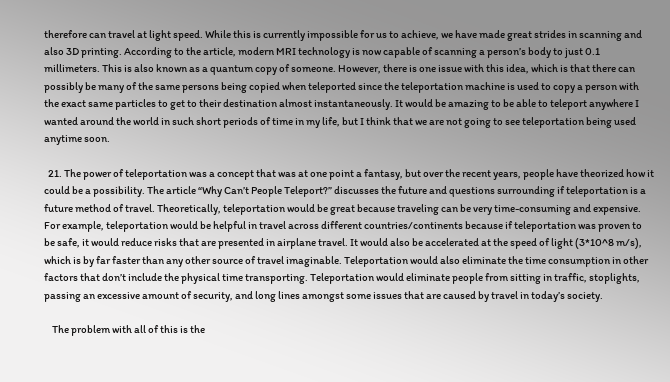therefore can travel at light speed. While this is currently impossible for us to achieve, we have made great strides in scanning and also 3D printing. According to the article, modern MRI technology is now capable of scanning a person’s body to just 0.1 millimeters. This is also known as a quantum copy of someone. However, there is one issue with this idea, which is that there can possibly be many of the same persons being copied when teleported since the teleportation machine is used to copy a person with the exact same particles to get to their destination almost instantaneously. It would be amazing to be able to teleport anywhere I wanted around the world in such short periods of time in my life, but I think that we are not going to see teleportation being used anytime soon.

  21. The power of teleportation was a concept that was at one point a fantasy, but over the recent years, people have theorized how it could be a possibility. The article “Why Can’t People Teleport?” discusses the future and questions surrounding if teleportation is a future method of travel. Theoretically, teleportation would be great because traveling can be very time-consuming and expensive. For example, teleportation would be helpful in travel across different countries/continents because if teleportation was proven to be safe, it would reduce risks that are presented in airplane travel. It would also be accelerated at the speed of light (3*10^8 m/s), which is by far faster than any other source of travel imaginable. Teleportation would also eliminate the time consumption in other factors that don’t include the physical time transporting. Teleportation would eliminate people from sitting in traffic, stoplights, passing an excessive amount of security, and long lines amongst some issues that are caused by travel in today’s society.

    The problem with all of this is the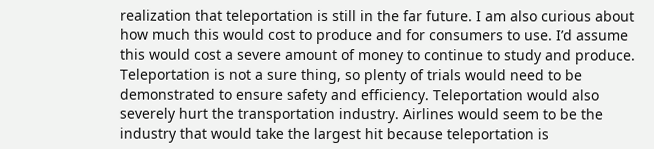realization that teleportation is still in the far future. I am also curious about how much this would cost to produce and for consumers to use. I’d assume this would cost a severe amount of money to continue to study and produce. Teleportation is not a sure thing, so plenty of trials would need to be demonstrated to ensure safety and efficiency. Teleportation would also severely hurt the transportation industry. Airlines would seem to be the industry that would take the largest hit because teleportation is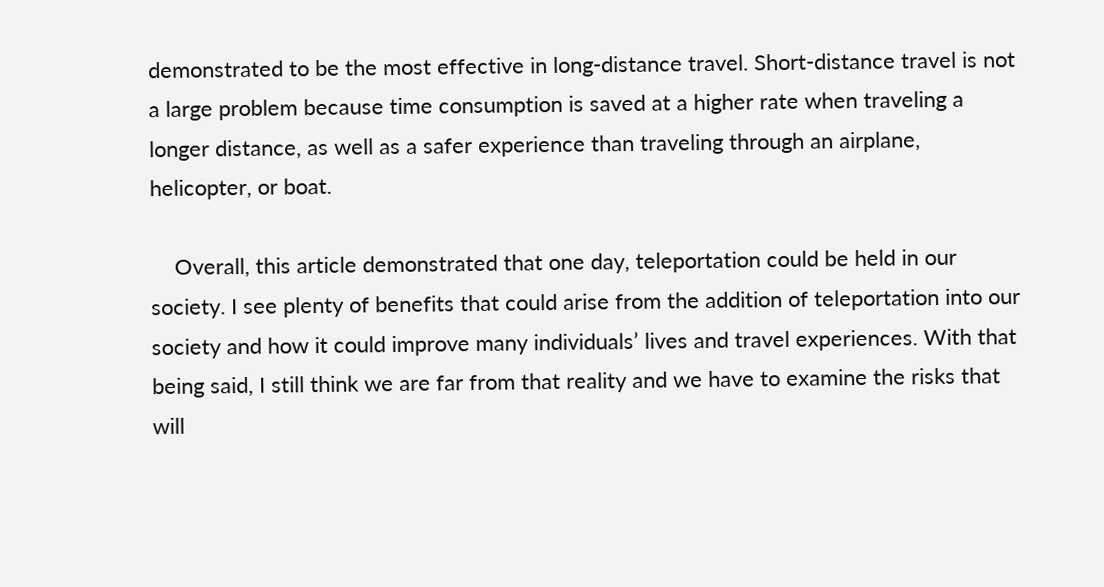demonstrated to be the most effective in long-distance travel. Short-distance travel is not a large problem because time consumption is saved at a higher rate when traveling a longer distance, as well as a safer experience than traveling through an airplane, helicopter, or boat.

    Overall, this article demonstrated that one day, teleportation could be held in our society. I see plenty of benefits that could arise from the addition of teleportation into our society and how it could improve many individuals’ lives and travel experiences. With that being said, I still think we are far from that reality and we have to examine the risks that will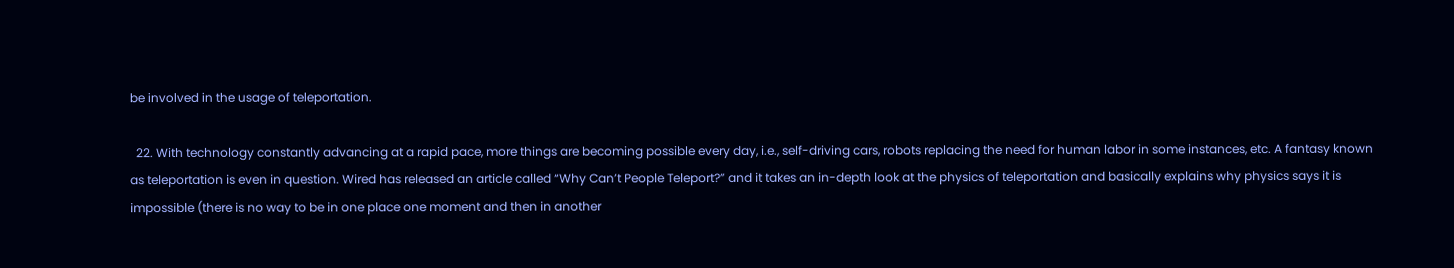be involved in the usage of teleportation.

  22. With technology constantly advancing at a rapid pace, more things are becoming possible every day, i.e., self-driving cars, robots replacing the need for human labor in some instances, etc. A fantasy known as teleportation is even in question. Wired has released an article called “Why Can’t People Teleport?” and it takes an in-depth look at the physics of teleportation and basically explains why physics says it is impossible (there is no way to be in one place one moment and then in another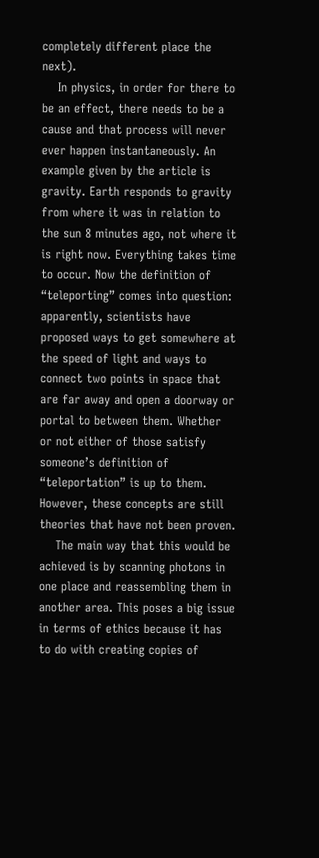completely different place the next).
    In physics, in order for there to be an effect, there needs to be a cause and that process will never ever happen instantaneously. An example given by the article is gravity. Earth responds to gravity from where it was in relation to the sun 8 minutes ago, not where it is right now. Everything takes time to occur. Now the definition of “teleporting” comes into question: apparently, scientists have proposed ways to get somewhere at the speed of light and ways to connect two points in space that are far away and open a doorway or portal to between them. Whether or not either of those satisfy someone’s definition of “teleportation” is up to them. However, these concepts are still theories that have not been proven.
    The main way that this would be achieved is by scanning photons in one place and reassembling them in another area. This poses a big issue in terms of ethics because it has to do with creating copies of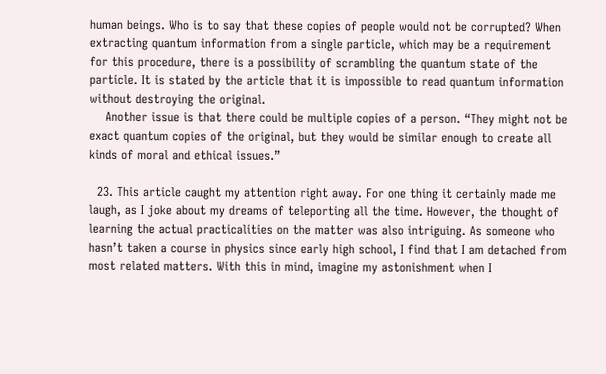human beings. Who is to say that these copies of people would not be corrupted? When extracting quantum information from a single particle, which may be a requirement for this procedure, there is a possibility of scrambling the quantum state of the particle. It is stated by the article that it is impossible to read quantum information without destroying the original.
    Another issue is that there could be multiple copies of a person. “They might not be exact quantum copies of the original, but they would be similar enough to create all kinds of moral and ethical issues.”

  23. This article caught my attention right away. For one thing it certainly made me laugh, as I joke about my dreams of teleporting all the time. However, the thought of learning the actual practicalities on the matter was also intriguing. As someone who hasn’t taken a course in physics since early high school, I find that I am detached from most related matters. With this in mind, imagine my astonishment when I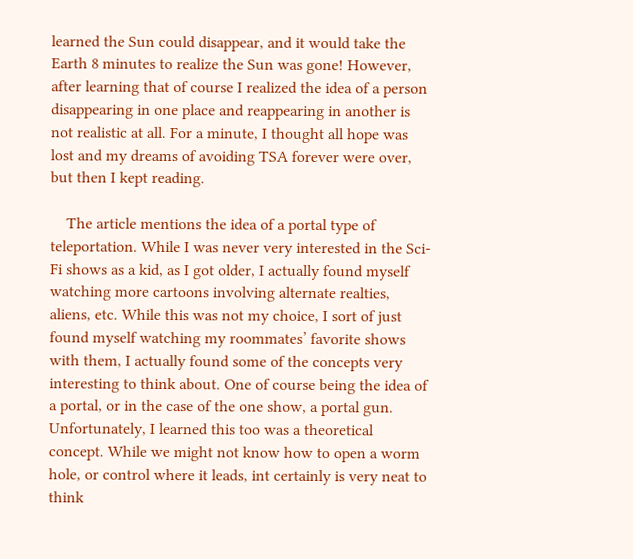learned the Sun could disappear, and it would take the Earth 8 minutes to realize the Sun was gone! However, after learning that of course I realized the idea of a person disappearing in one place and reappearing in another is not realistic at all. For a minute, I thought all hope was lost and my dreams of avoiding TSA forever were over, but then I kept reading.

    The article mentions the idea of a portal type of teleportation. While I was never very interested in the Sci-Fi shows as a kid, as I got older, I actually found myself watching more cartoons involving alternate realties, aliens, etc. While this was not my choice, I sort of just found myself watching my roommates’ favorite shows with them, I actually found some of the concepts very interesting to think about. One of course being the idea of a portal, or in the case of the one show, a portal gun. Unfortunately, I learned this too was a theoretical concept. While we might not know how to open a worm hole, or control where it leads, int certainly is very neat to think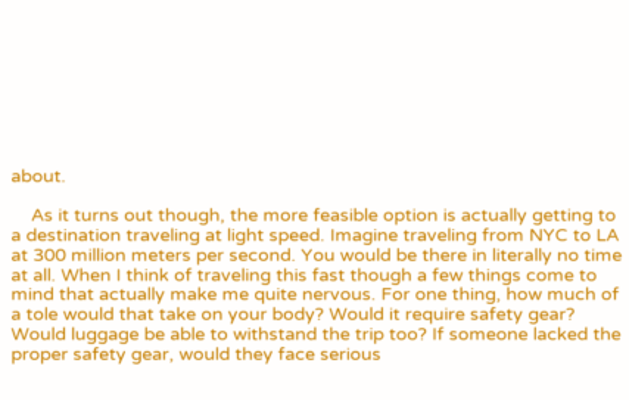about.

    As it turns out though, the more feasible option is actually getting to a destination traveling at light speed. Imagine traveling from NYC to LA at 300 million meters per second. You would be there in literally no time at all. When I think of traveling this fast though a few things come to mind that actually make me quite nervous. For one thing, how much of a tole would that take on your body? Would it require safety gear? Would luggage be able to withstand the trip too? If someone lacked the proper safety gear, would they face serious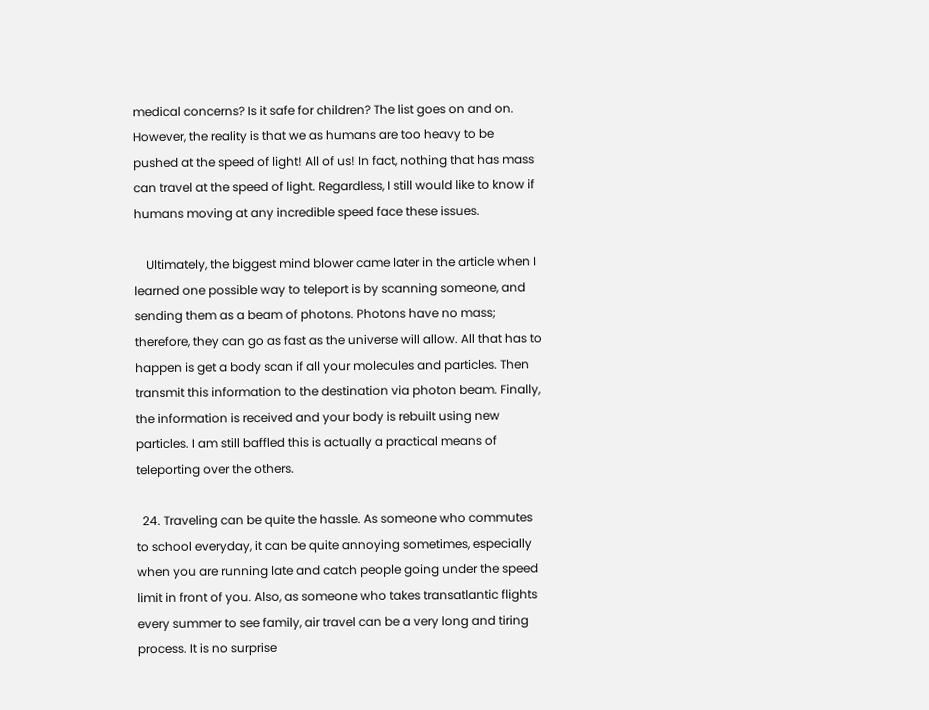medical concerns? Is it safe for children? The list goes on and on. However, the reality is that we as humans are too heavy to be pushed at the speed of light! All of us! In fact, nothing that has mass can travel at the speed of light. Regardless, I still would like to know if humans moving at any incredible speed face these issues.

    Ultimately, the biggest mind blower came later in the article when I learned one possible way to teleport is by scanning someone, and sending them as a beam of photons. Photons have no mass; therefore, they can go as fast as the universe will allow. All that has to happen is get a body scan if all your molecules and particles. Then transmit this information to the destination via photon beam. Finally, the information is received and your body is rebuilt using new particles. I am still baffled this is actually a practical means of teleporting over the others.

  24. Traveling can be quite the hassle. As someone who commutes to school everyday, it can be quite annoying sometimes, especially when you are running late and catch people going under the speed limit in front of you. Also, as someone who takes transatlantic flights every summer to see family, air travel can be a very long and tiring process. It is no surprise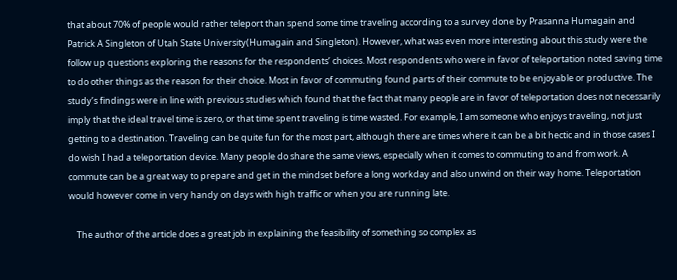that about 70% of people would rather teleport than spend some time traveling according to a survey done by Prasanna Humagain and Patrick A Singleton of Utah State University(Humagain and Singleton). However, what was even more interesting about this study were the follow up questions exploring the reasons for the respondents’ choices. Most respondents who were in favor of teleportation noted saving time to do other things as the reason for their choice. Most in favor of commuting found parts of their commute to be enjoyable or productive. The study’s findings were in line with previous studies which found that the fact that many people are in favor of teleportation does not necessarily imply that the ideal travel time is zero, or that time spent traveling is time wasted. For example, I am someone who enjoys traveling, not just getting to a destination. Traveling can be quite fun for the most part, although there are times where it can be a bit hectic and in those cases I do wish I had a teleportation device. Many people do share the same views, especially when it comes to commuting to and from work. A commute can be a great way to prepare and get in the mindset before a long workday and also unwind on their way home. Teleportation would however come in very handy on days with high traffic or when you are running late.

    The author of the article does a great job in explaining the feasibility of something so complex as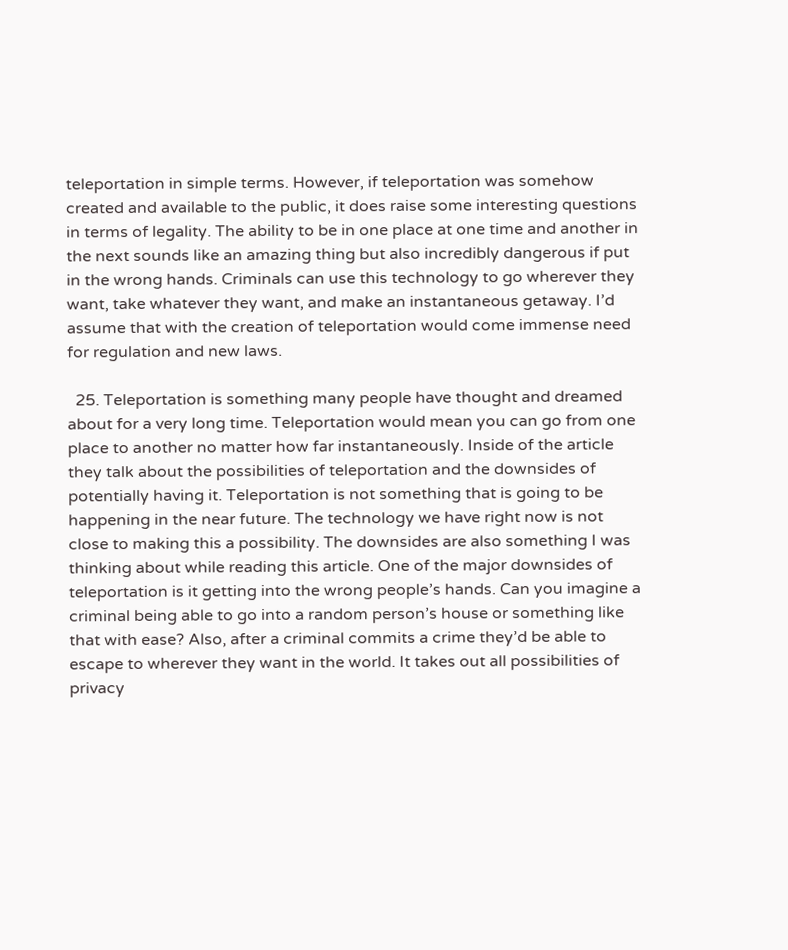teleportation in simple terms. However, if teleportation was somehow created and available to the public, it does raise some interesting questions in terms of legality. The ability to be in one place at one time and another in the next sounds like an amazing thing but also incredibly dangerous if put in the wrong hands. Criminals can use this technology to go wherever they want, take whatever they want, and make an instantaneous getaway. I’d assume that with the creation of teleportation would come immense need for regulation and new laws.

  25. Teleportation is something many people have thought and dreamed about for a very long time. Teleportation would mean you can go from one place to another no matter how far instantaneously. Inside of the article they talk about the possibilities of teleportation and the downsides of potentially having it. Teleportation is not something that is going to be happening in the near future. The technology we have right now is not close to making this a possibility. The downsides are also something I was thinking about while reading this article. One of the major downsides of teleportation is it getting into the wrong people’s hands. Can you imagine a criminal being able to go into a random person’s house or something like that with ease? Also, after a criminal commits a crime they’d be able to escape to wherever they want in the world. It takes out all possibilities of privacy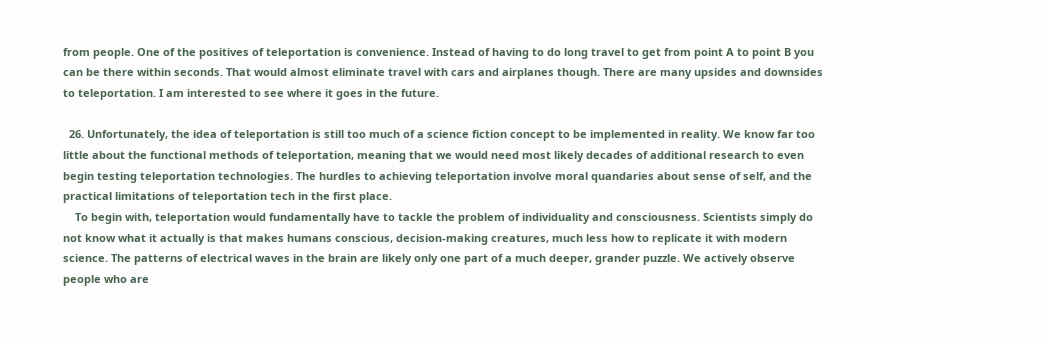from people. One of the positives of teleportation is convenience. Instead of having to do long travel to get from point A to point B you can be there within seconds. That would almost eliminate travel with cars and airplanes though. There are many upsides and downsides to teleportation. I am interested to see where it goes in the future.

  26. Unfortunately, the idea of teleportation is still too much of a science fiction concept to be implemented in reality. We know far too little about the functional methods of teleportation, meaning that we would need most likely decades of additional research to even begin testing teleportation technologies. The hurdles to achieving teleportation involve moral quandaries about sense of self, and the practical limitations of teleportation tech in the first place.
    To begin with, teleportation would fundamentally have to tackle the problem of individuality and consciousness. Scientists simply do not know what it actually is that makes humans conscious, decision-making creatures, much less how to replicate it with modern science. The patterns of electrical waves in the brain are likely only one part of a much deeper, grander puzzle. We actively observe people who are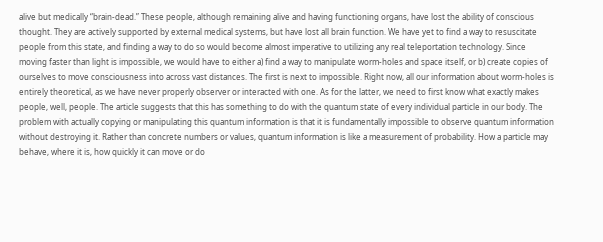alive but medically “brain-dead.” These people, although remaining alive and having functioning organs, have lost the ability of conscious thought. They are actively supported by external medical systems, but have lost all brain function. We have yet to find a way to resuscitate people from this state, and finding a way to do so would become almost imperative to utilizing any real teleportation technology. Since moving faster than light is impossible, we would have to either a) find a way to manipulate worm-holes and space itself, or b) create copies of ourselves to move consciousness into across vast distances. The first is next to impossible. Right now, all our information about worm-holes is entirely theoretical, as we have never properly observer or interacted with one. As for the latter, we need to first know what exactly makes people, well, people. The article suggests that this has something to do with the quantum state of every individual particle in our body. The problem with actually copying or manipulating this quantum information is that it is fundamentally impossible to observe quantum information without destroying it. Rather than concrete numbers or values, quantum information is like a measurement of probability. How a particle may behave, where it is, how quickly it can move or do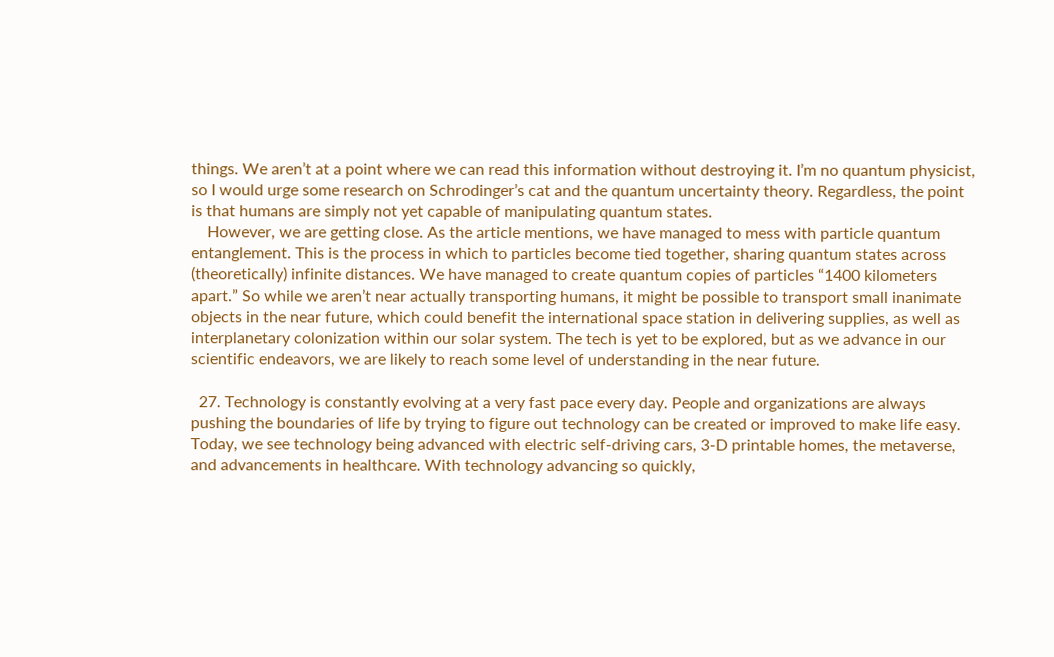things. We aren’t at a point where we can read this information without destroying it. I’m no quantum physicist, so I would urge some research on Schrodinger’s cat and the quantum uncertainty theory. Regardless, the point is that humans are simply not yet capable of manipulating quantum states.
    However, we are getting close. As the article mentions, we have managed to mess with particle quantum entanglement. This is the process in which to particles become tied together, sharing quantum states across (theoretically) infinite distances. We have managed to create quantum copies of particles “1400 kilometers apart.” So while we aren’t near actually transporting humans, it might be possible to transport small inanimate objects in the near future, which could benefit the international space station in delivering supplies, as well as interplanetary colonization within our solar system. The tech is yet to be explored, but as we advance in our scientific endeavors, we are likely to reach some level of understanding in the near future.

  27. Technology is constantly evolving at a very fast pace every day. People and organizations are always pushing the boundaries of life by trying to figure out technology can be created or improved to make life easy. Today, we see technology being advanced with electric self-driving cars, 3-D printable homes, the metaverse, and advancements in healthcare. With technology advancing so quickly,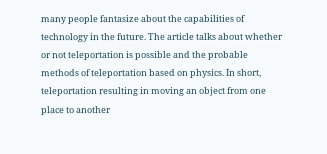many people fantasize about the capabilities of technology in the future. The article talks about whether or not teleportation is possible and the probable methods of teleportation based on physics. In short, teleportation resulting in moving an object from one place to another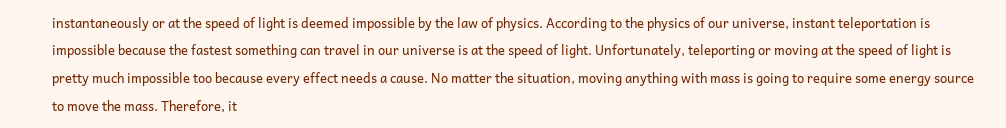instantaneously or at the speed of light is deemed impossible by the law of physics. According to the physics of our universe, instant teleportation is impossible because the fastest something can travel in our universe is at the speed of light. Unfortunately, teleporting or moving at the speed of light is pretty much impossible too because every effect needs a cause. No matter the situation, moving anything with mass is going to require some energy source to move the mass. Therefore, it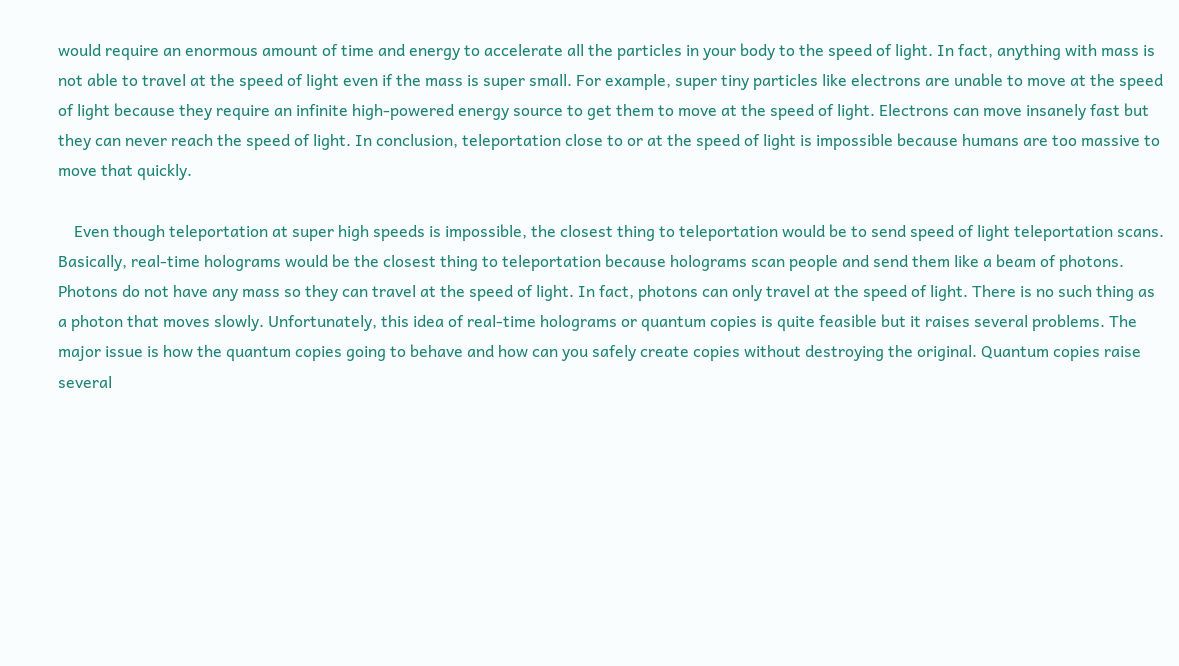would require an enormous amount of time and energy to accelerate all the particles in your body to the speed of light. In fact, anything with mass is not able to travel at the speed of light even if the mass is super small. For example, super tiny particles like electrons are unable to move at the speed of light because they require an infinite high-powered energy source to get them to move at the speed of light. Electrons can move insanely fast but they can never reach the speed of light. In conclusion, teleportation close to or at the speed of light is impossible because humans are too massive to move that quickly.

    Even though teleportation at super high speeds is impossible, the closest thing to teleportation would be to send speed of light teleportation scans. Basically, real-time holograms would be the closest thing to teleportation because holograms scan people and send them like a beam of photons. Photons do not have any mass so they can travel at the speed of light. In fact, photons can only travel at the speed of light. There is no such thing as a photon that moves slowly. Unfortunately, this idea of real-time holograms or quantum copies is quite feasible but it raises several problems. The major issue is how the quantum copies going to behave and how can you safely create copies without destroying the original. Quantum copies raise several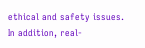ethical and safety issues. In addition, real-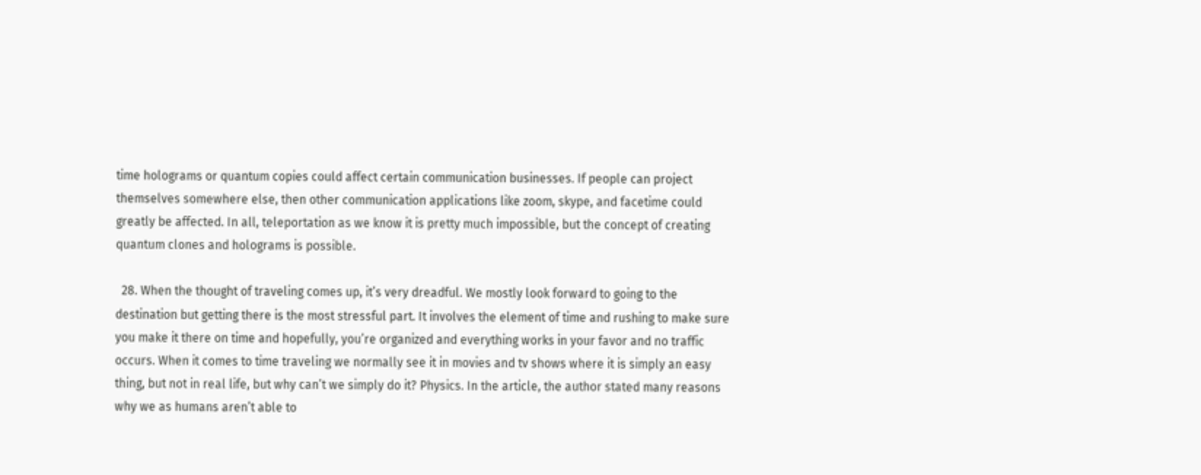time holograms or quantum copies could affect certain communication businesses. If people can project themselves somewhere else, then other communication applications like zoom, skype, and facetime could greatly be affected. In all, teleportation as we know it is pretty much impossible, but the concept of creating quantum clones and holograms is possible.

  28. When the thought of traveling comes up, it’s very dreadful. We mostly look forward to going to the destination but getting there is the most stressful part. It involves the element of time and rushing to make sure you make it there on time and hopefully, you’re organized and everything works in your favor and no traffic occurs. When it comes to time traveling we normally see it in movies and tv shows where it is simply an easy thing, but not in real life, but why can’t we simply do it? Physics. In the article, the author stated many reasons why we as humans aren’t able to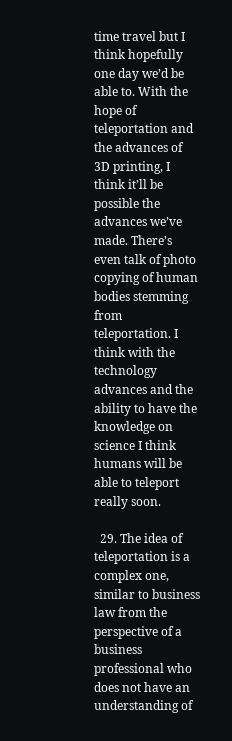time travel but I think hopefully one day we’d be able to. With the hope of teleportation and the advances of 3D printing, I think it’ll be possible the advances we’ve made. There’s even talk of photo copying of human bodies stemming from teleportation. I think with the technology advances and the ability to have the knowledge on science I think humans will be able to teleport really soon.

  29. The idea of teleportation is a complex one, similar to business law from the perspective of a business professional who does not have an understanding of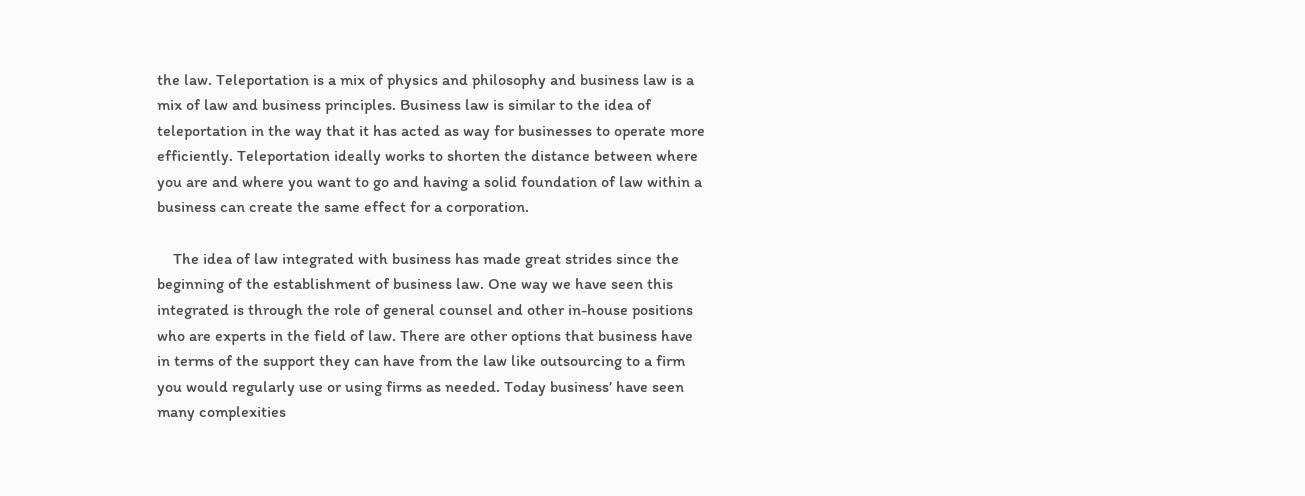the law. Teleportation is a mix of physics and philosophy and business law is a mix of law and business principles. Business law is similar to the idea of teleportation in the way that it has acted as way for businesses to operate more efficiently. Teleportation ideally works to shorten the distance between where you are and where you want to go and having a solid foundation of law within a business can create the same effect for a corporation.

    The idea of law integrated with business has made great strides since the beginning of the establishment of business law. One way we have seen this integrated is through the role of general counsel and other in-house positions who are experts in the field of law. There are other options that business have in terms of the support they can have from the law like outsourcing to a firm you would regularly use or using firms as needed. Today business’ have seen many complexities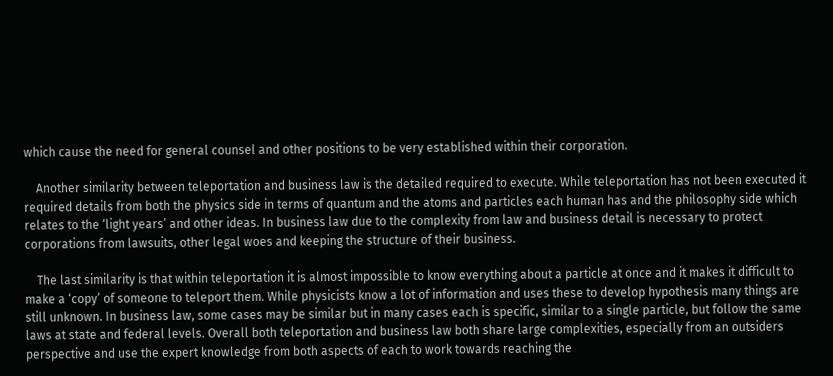which cause the need for general counsel and other positions to be very established within their corporation.

    Another similarity between teleportation and business law is the detailed required to execute. While teleportation has not been executed it required details from both the physics side in terms of quantum and the atoms and particles each human has and the philosophy side which relates to the ‘light years’ and other ideas. In business law due to the complexity from law and business detail is necessary to protect corporations from lawsuits, other legal woes and keeping the structure of their business.

    The last similarity is that within teleportation it is almost impossible to know everything about a particle at once and it makes it difficult to make a ‘copy’ of someone to teleport them. While physicists know a lot of information and uses these to develop hypothesis many things are still unknown. In business law, some cases may be similar but in many cases each is specific, similar to a single particle, but follow the same laws at state and federal levels. Overall both teleportation and business law both share large complexities, especially from an outsiders perspective and use the expert knowledge from both aspects of each to work towards reaching the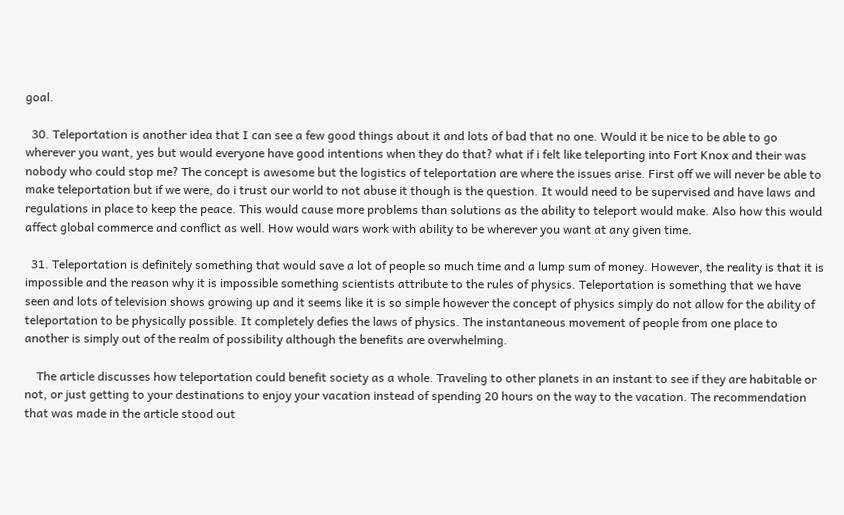goal.

  30. Teleportation is another idea that I can see a few good things about it and lots of bad that no one. Would it be nice to be able to go wherever you want, yes but would everyone have good intentions when they do that? what if i felt like teleporting into Fort Knox and their was nobody who could stop me? The concept is awesome but the logistics of teleportation are where the issues arise. First off we will never be able to make teleportation but if we were, do i trust our world to not abuse it though is the question. It would need to be supervised and have laws and regulations in place to keep the peace. This would cause more problems than solutions as the ability to teleport would make. Also how this would affect global commerce and conflict as well. How would wars work with ability to be wherever you want at any given time.

  31. Teleportation is definitely something that would save a lot of people so much time and a lump sum of money. However, the reality is that it is impossible and the reason why it is impossible something scientists attribute to the rules of physics. Teleportation is something that we have seen and lots of television shows growing up and it seems like it is so simple however the concept of physics simply do not allow for the ability of teleportation to be physically possible. It completely defies the laws of physics. The instantaneous movement of people from one place to another is simply out of the realm of possibility although the benefits are overwhelming.

    The article discusses how teleportation could benefit society as a whole. Traveling to other planets in an instant to see if they are habitable or not, or just getting to your destinations to enjoy your vacation instead of spending 20 hours on the way to the vacation. The recommendation that was made in the article stood out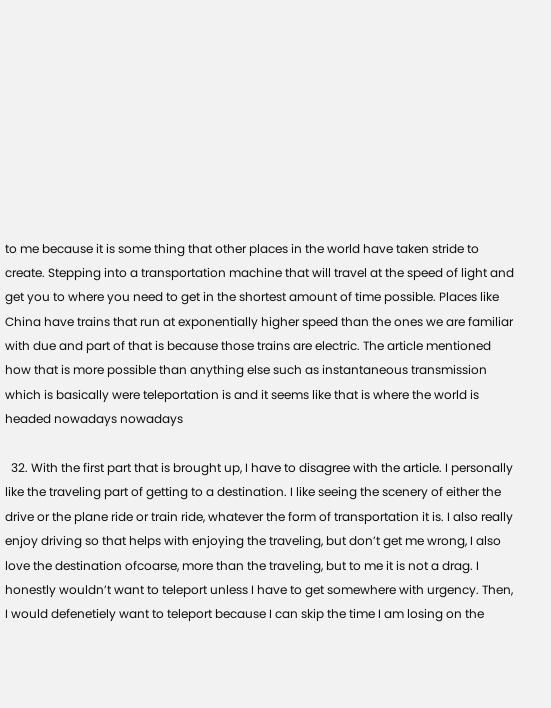to me because it is some thing that other places in the world have taken stride to create. Stepping into a transportation machine that will travel at the speed of light and get you to where you need to get in the shortest amount of time possible. Places like China have trains that run at exponentially higher speed than the ones we are familiar with due and part of that is because those trains are electric. The article mentioned how that is more possible than anything else such as instantaneous transmission which is basically were teleportation is and it seems like that is where the world is headed nowadays nowadays

  32. With the first part that is brought up, I have to disagree with the article. I personally like the traveling part of getting to a destination. I like seeing the scenery of either the drive or the plane ride or train ride, whatever the form of transportation it is. I also really enjoy driving so that helps with enjoying the traveling, but don’t get me wrong, I also love the destination ofcoarse, more than the traveling, but to me it is not a drag. I honestly wouldn’t want to teleport unless I have to get somewhere with urgency. Then, I would defenetiely want to teleport because I can skip the time I am losing on the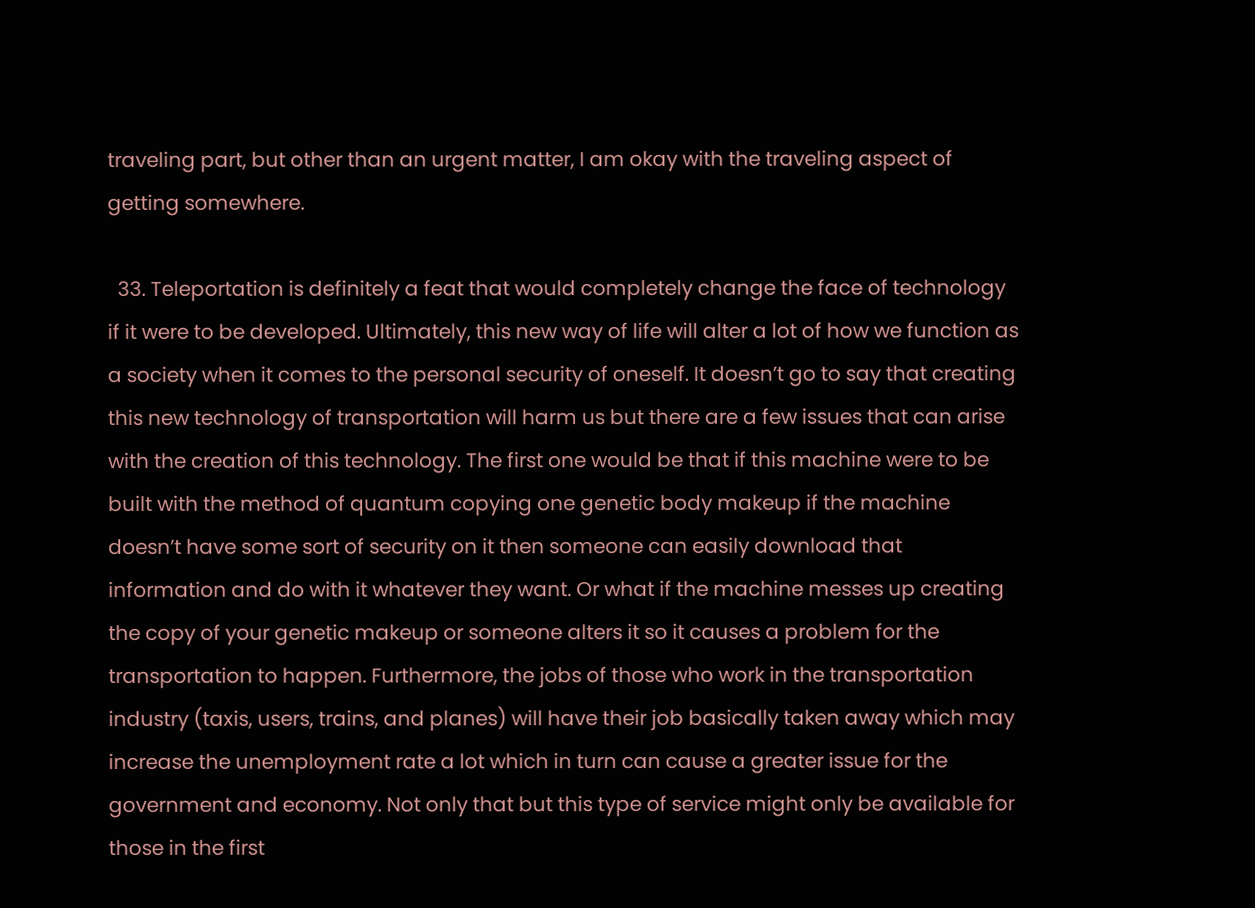traveling part, but other than an urgent matter, I am okay with the traveling aspect of getting somewhere.

  33. Teleportation is definitely a feat that would completely change the face of technology if it were to be developed. Ultimately, this new way of life will alter a lot of how we function as a society when it comes to the personal security of oneself. It doesn’t go to say that creating this new technology of transportation will harm us but there are a few issues that can arise with the creation of this technology. The first one would be that if this machine were to be built with the method of quantum copying one genetic body makeup if the machine doesn’t have some sort of security on it then someone can easily download that information and do with it whatever they want. Or what if the machine messes up creating the copy of your genetic makeup or someone alters it so it causes a problem for the transportation to happen. Furthermore, the jobs of those who work in the transportation industry (taxis, users, trains, and planes) will have their job basically taken away which may increase the unemployment rate a lot which in turn can cause a greater issue for the government and economy. Not only that but this type of service might only be available for those in the first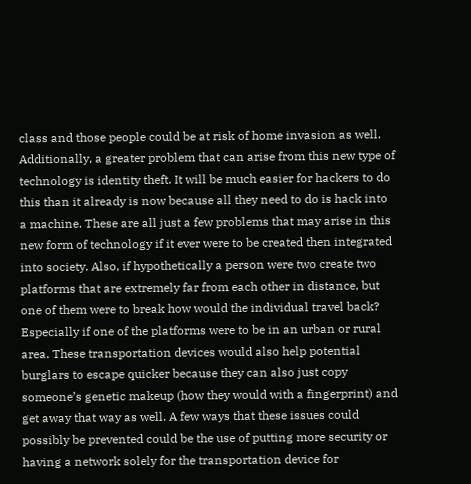class and those people could be at risk of home invasion as well. Additionally, a greater problem that can arise from this new type of technology is identity theft. It will be much easier for hackers to do this than it already is now because all they need to do is hack into a machine. These are all just a few problems that may arise in this new form of technology if it ever were to be created then integrated into society. Also, if hypothetically a person were two create two platforms that are extremely far from each other in distance, but one of them were to break how would the individual travel back? Especially if one of the platforms were to be in an urban or rural area. These transportation devices would also help potential burglars to escape quicker because they can also just copy someone’s genetic makeup (how they would with a fingerprint) and get away that way as well. A few ways that these issues could possibly be prevented could be the use of putting more security or having a network solely for the transportation device for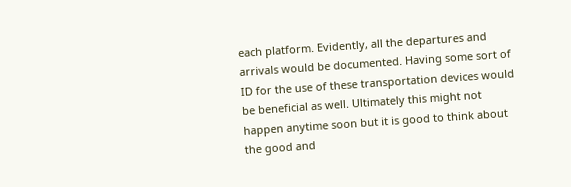each platform. Evidently, all the departures and arrivals would be documented. Having some sort of ID for the use of these transportation devices would be beneficial as well. Ultimately this might not happen anytime soon but it is good to think about the good and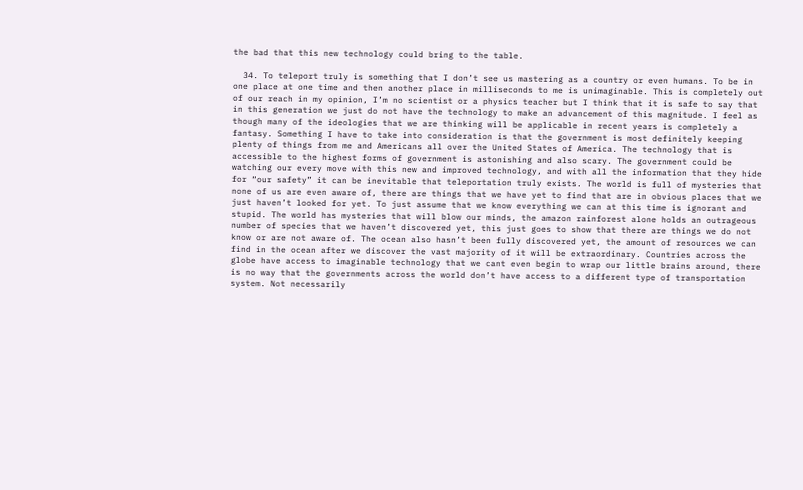the bad that this new technology could bring to the table.

  34. To teleport truly is something that I don’t see us mastering as a country or even humans. To be in one place at one time and then another place in milliseconds to me is unimaginable. This is completely out of our reach in my opinion, I’m no scientist or a physics teacher but I think that it is safe to say that in this generation we just do not have the technology to make an advancement of this magnitude. I feel as though many of the ideologies that we are thinking will be applicable in recent years is completely a fantasy. Something I have to take into consideration is that the government is most definitely keeping plenty of things from me and Americans all over the United States of America. The technology that is accessible to the highest forms of government is astonishing and also scary. The government could be watching our every move with this new and improved technology, and with all the information that they hide for “our safety” it can be inevitable that teleportation truly exists. The world is full of mysteries that none of us are even aware of, there are things that we have yet to find that are in obvious places that we just haven’t looked for yet. To just assume that we know everything we can at this time is ignorant and stupid. The world has mysteries that will blow our minds, the amazon rainforest alone holds an outrageous number of species that we haven’t discovered yet, this just goes to show that there are things we do not know or are not aware of. The ocean also hasn’t been fully discovered yet, the amount of resources we can find in the ocean after we discover the vast majority of it will be extraordinary. Countries across the globe have access to imaginable technology that we cant even begin to wrap our little brains around, there is no way that the governments across the world don’t have access to a different type of transportation system. Not necessarily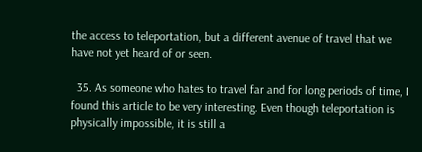the access to teleportation, but a different avenue of travel that we have not yet heard of or seen.

  35. As someone who hates to travel far and for long periods of time, I found this article to be very interesting. Even though teleportation is physically impossible, it is still a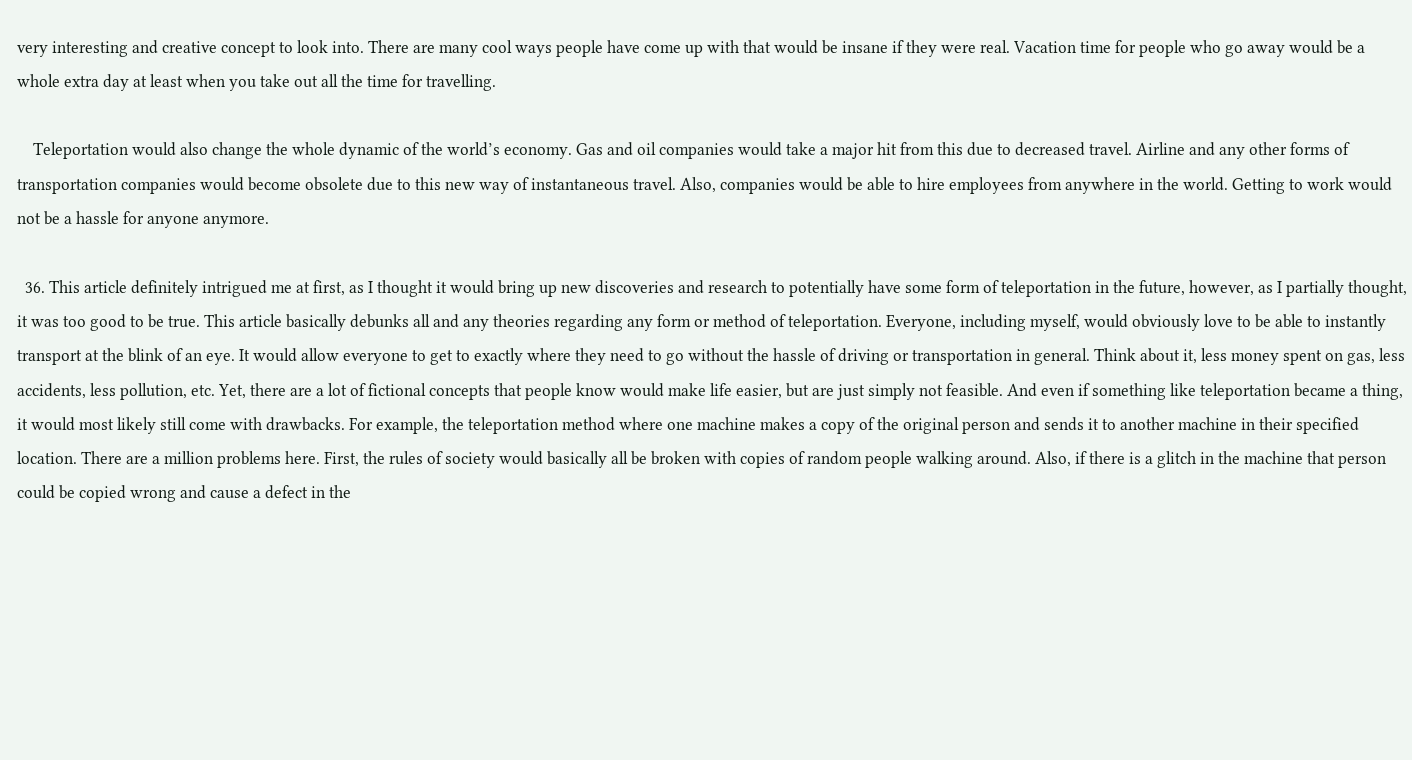very interesting and creative concept to look into. There are many cool ways people have come up with that would be insane if they were real. Vacation time for people who go away would be a whole extra day at least when you take out all the time for travelling.

    Teleportation would also change the whole dynamic of the world’s economy. Gas and oil companies would take a major hit from this due to decreased travel. Airline and any other forms of transportation companies would become obsolete due to this new way of instantaneous travel. Also, companies would be able to hire employees from anywhere in the world. Getting to work would not be a hassle for anyone anymore.

  36. This article definitely intrigued me at first, as I thought it would bring up new discoveries and research to potentially have some form of teleportation in the future, however, as I partially thought, it was too good to be true. This article basically debunks all and any theories regarding any form or method of teleportation. Everyone, including myself, would obviously love to be able to instantly transport at the blink of an eye. It would allow everyone to get to exactly where they need to go without the hassle of driving or transportation in general. Think about it, less money spent on gas, less accidents, less pollution, etc. Yet, there are a lot of fictional concepts that people know would make life easier, but are just simply not feasible. And even if something like teleportation became a thing, it would most likely still come with drawbacks. For example, the teleportation method where one machine makes a copy of the original person and sends it to another machine in their specified location. There are a million problems here. First, the rules of society would basically all be broken with copies of random people walking around. Also, if there is a glitch in the machine that person could be copied wrong and cause a defect in the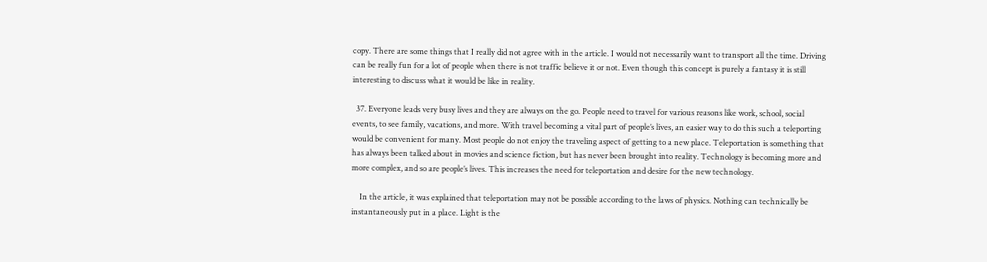copy. There are some things that I really did not agree with in the article. I would not necessarily want to transport all the time. Driving can be really fun for a lot of people when there is not traffic believe it or not. Even though this concept is purely a fantasy it is still interesting to discuss what it would be like in reality.

  37. Everyone leads very busy lives and they are always on the go. People need to travel for various reasons like work, school, social events, to see family, vacations, and more. With travel becoming a vital part of people’s lives, an easier way to do this such a teleporting would be convenient for many. Most people do not enjoy the traveling aspect of getting to a new place. Teleportation is something that has always been talked about in movies and science fiction, but has never been brought into reality. Technology is becoming more and more complex, and so are people’s lives. This increases the need for teleportation and desire for the new technology.

    In the article, it was explained that teleportation may not be possible according to the laws of physics. Nothing can technically be instantaneously put in a place. Light is the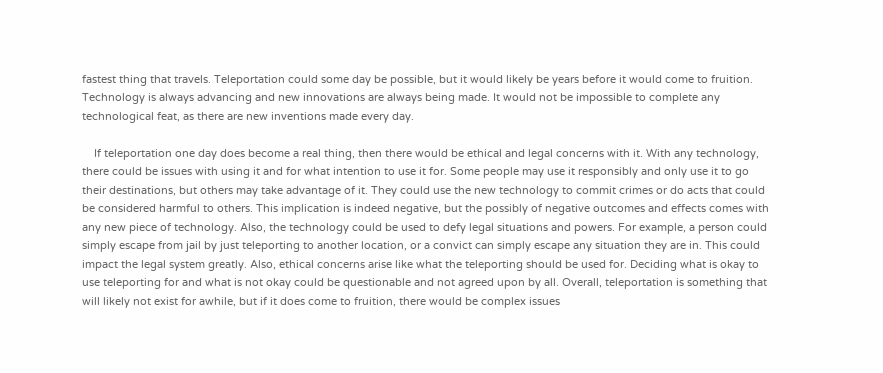fastest thing that travels. Teleportation could some day be possible, but it would likely be years before it would come to fruition. Technology is always advancing and new innovations are always being made. It would not be impossible to complete any technological feat, as there are new inventions made every day.

    If teleportation one day does become a real thing, then there would be ethical and legal concerns with it. With any technology, there could be issues with using it and for what intention to use it for. Some people may use it responsibly and only use it to go their destinations, but others may take advantage of it. They could use the new technology to commit crimes or do acts that could be considered harmful to others. This implication is indeed negative, but the possibly of negative outcomes and effects comes with any new piece of technology. Also, the technology could be used to defy legal situations and powers. For example, a person could simply escape from jail by just teleporting to another location, or a convict can simply escape any situation they are in. This could impact the legal system greatly. Also, ethical concerns arise like what the teleporting should be used for. Deciding what is okay to use teleporting for and what is not okay could be questionable and not agreed upon by all. Overall, teleportation is something that will likely not exist for awhile, but if it does come to fruition, there would be complex issues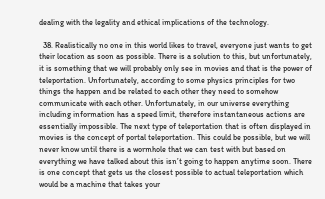dealing with the legality and ethical implications of the technology.

  38. Realistically no one in this world likes to travel, everyone just wants to get their location as soon as possible. There is a solution to this, but unfortunately, it is something that we will probably only see in movies and that is the power of teleportation. Unfortunately, according to some physics principles for two things the happen and be related to each other they need to somehow communicate with each other. Unfortunately, in our universe everything including information has a speed limit, therefore instantaneous actions are essentially impossible. The next type of teleportation that is often displayed in movies is the concept of portal teleportation. This could be possible, but we will never know until there is a wormhole that we can test with but based on everything we have talked about this isn’t going to happen anytime soon. There is one concept that gets us the closest possible to actual teleportation which would be a machine that takes your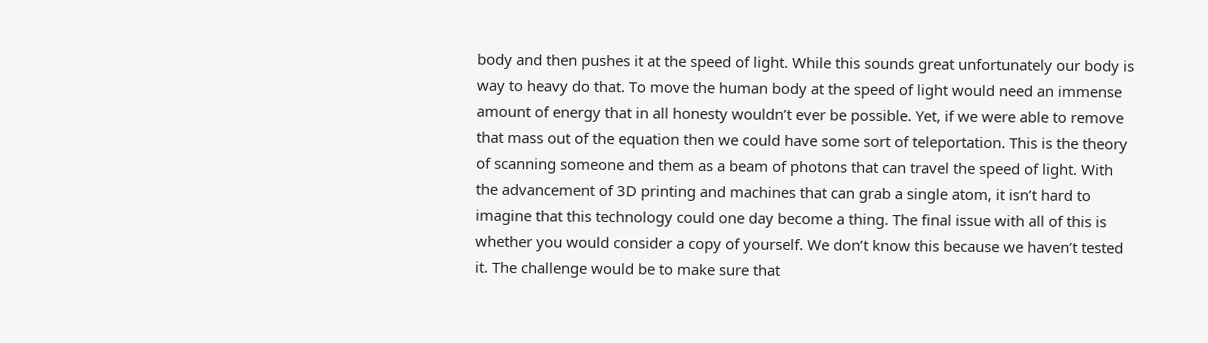body and then pushes it at the speed of light. While this sounds great unfortunately our body is way to heavy do that. To move the human body at the speed of light would need an immense amount of energy that in all honesty wouldn’t ever be possible. Yet, if we were able to remove that mass out of the equation then we could have some sort of teleportation. This is the theory of scanning someone and them as a beam of photons that can travel the speed of light. With the advancement of 3D printing and machines that can grab a single atom, it isn’t hard to imagine that this technology could one day become a thing. The final issue with all of this is whether you would consider a copy of yourself. We don’t know this because we haven’t tested it. The challenge would be to make sure that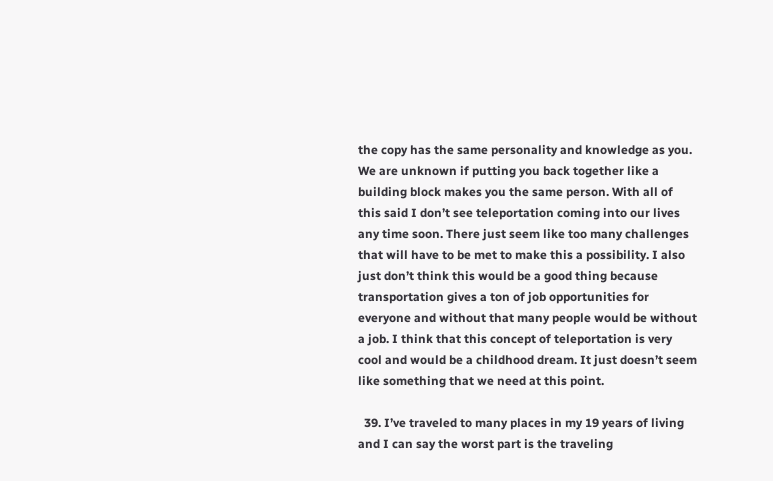the copy has the same personality and knowledge as you. We are unknown if putting you back together like a building block makes you the same person. With all of this said I don’t see teleportation coming into our lives any time soon. There just seem like too many challenges that will have to be met to make this a possibility. I also just don’t think this would be a good thing because transportation gives a ton of job opportunities for everyone and without that many people would be without a job. I think that this concept of teleportation is very cool and would be a childhood dream. It just doesn’t seem like something that we need at this point.

  39. I’ve traveled to many places in my 19 years of living and I can say the worst part is the traveling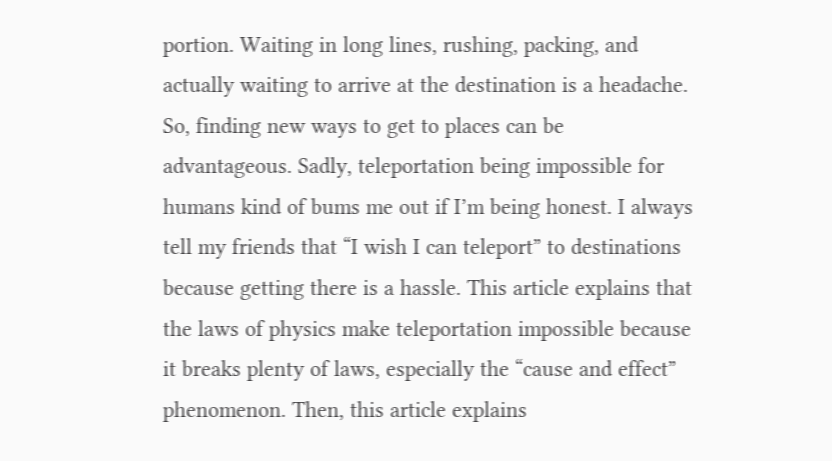portion. Waiting in long lines, rushing, packing, and actually waiting to arrive at the destination is a headache. So, finding new ways to get to places can be advantageous. Sadly, teleportation being impossible for humans kind of bums me out if I’m being honest. I always tell my friends that “I wish I can teleport” to destinations because getting there is a hassle. This article explains that the laws of physics make teleportation impossible because it breaks plenty of laws, especially the “cause and effect” phenomenon. Then, this article explains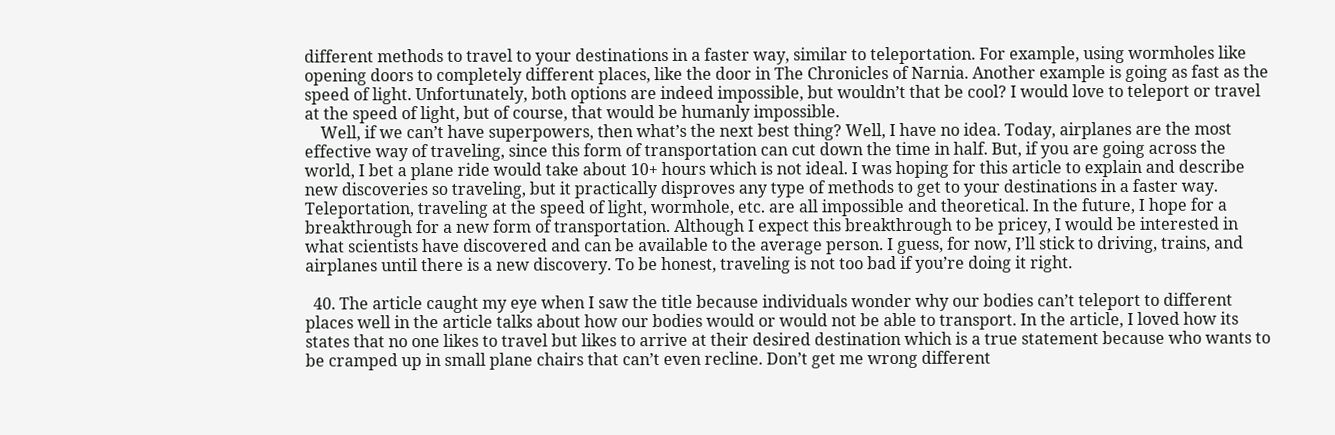different methods to travel to your destinations in a faster way, similar to teleportation. For example, using wormholes like opening doors to completely different places, like the door in The Chronicles of Narnia. Another example is going as fast as the speed of light. Unfortunately, both options are indeed impossible, but wouldn’t that be cool? I would love to teleport or travel at the speed of light, but of course, that would be humanly impossible.
    Well, if we can’t have superpowers, then what’s the next best thing? Well, I have no idea. Today, airplanes are the most effective way of traveling, since this form of transportation can cut down the time in half. But, if you are going across the world, I bet a plane ride would take about 10+ hours which is not ideal. I was hoping for this article to explain and describe new discoveries so traveling, but it practically disproves any type of methods to get to your destinations in a faster way. Teleportation, traveling at the speed of light, wormhole, etc. are all impossible and theoretical. In the future, I hope for a breakthrough for a new form of transportation. Although I expect this breakthrough to be pricey, I would be interested in what scientists have discovered and can be available to the average person. I guess, for now, I’ll stick to driving, trains, and airplanes until there is a new discovery. To be honest, traveling is not too bad if you’re doing it right.

  40. The article caught my eye when I saw the title because individuals wonder why our bodies can’t teleport to different places well in the article talks about how our bodies would or would not be able to transport. In the article, I loved how its states that no one likes to travel but likes to arrive at their desired destination which is a true statement because who wants to be cramped up in small plane chairs that can’t even recline. Don’t get me wrong different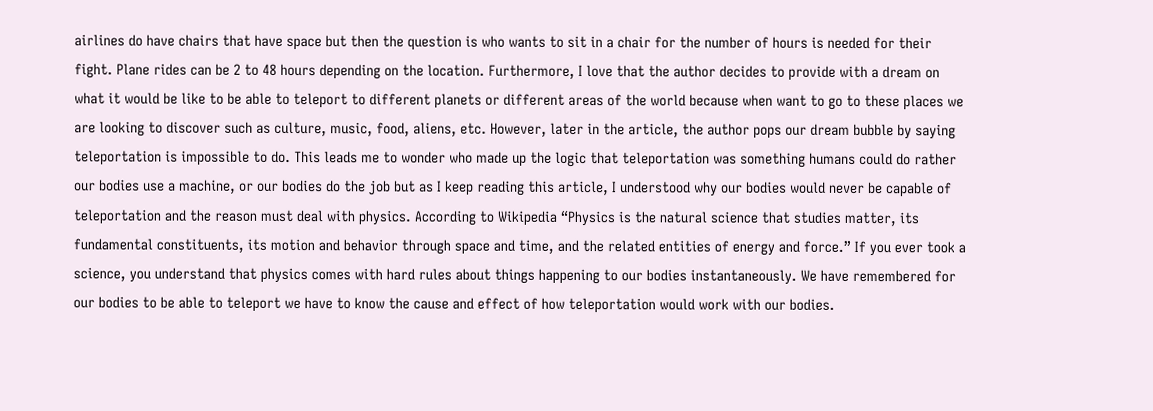airlines do have chairs that have space but then the question is who wants to sit in a chair for the number of hours is needed for their fight. Plane rides can be 2 to 48 hours depending on the location. Furthermore, I love that the author decides to provide with a dream on what it would be like to be able to teleport to different planets or different areas of the world because when want to go to these places we are looking to discover such as culture, music, food, aliens, etc. However, later in the article, the author pops our dream bubble by saying teleportation is impossible to do. This leads me to wonder who made up the logic that teleportation was something humans could do rather our bodies use a machine, or our bodies do the job but as I keep reading this article, I understood why our bodies would never be capable of teleportation and the reason must deal with physics. According to Wikipedia “Physics is the natural science that studies matter, its fundamental constituents, its motion and behavior through space and time, and the related entities of energy and force.” If you ever took a science, you understand that physics comes with hard rules about things happening to our bodies instantaneously. We have remembered for our bodies to be able to teleport we have to know the cause and effect of how teleportation would work with our bodies.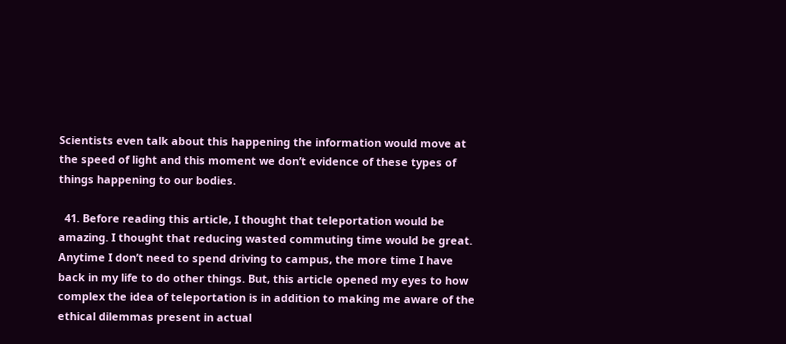Scientists even talk about this happening the information would move at the speed of light and this moment we don’t evidence of these types of things happening to our bodies.

  41. Before reading this article, I thought that teleportation would be amazing. I thought that reducing wasted commuting time would be great. Anytime I don’t need to spend driving to campus, the more time I have back in my life to do other things. But, this article opened my eyes to how complex the idea of teleportation is in addition to making me aware of the ethical dilemmas present in actual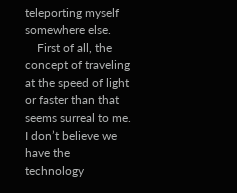teleporting myself somewhere else.
    First of all, the concept of traveling at the speed of light or faster than that seems surreal to me. I don’t believe we have the technology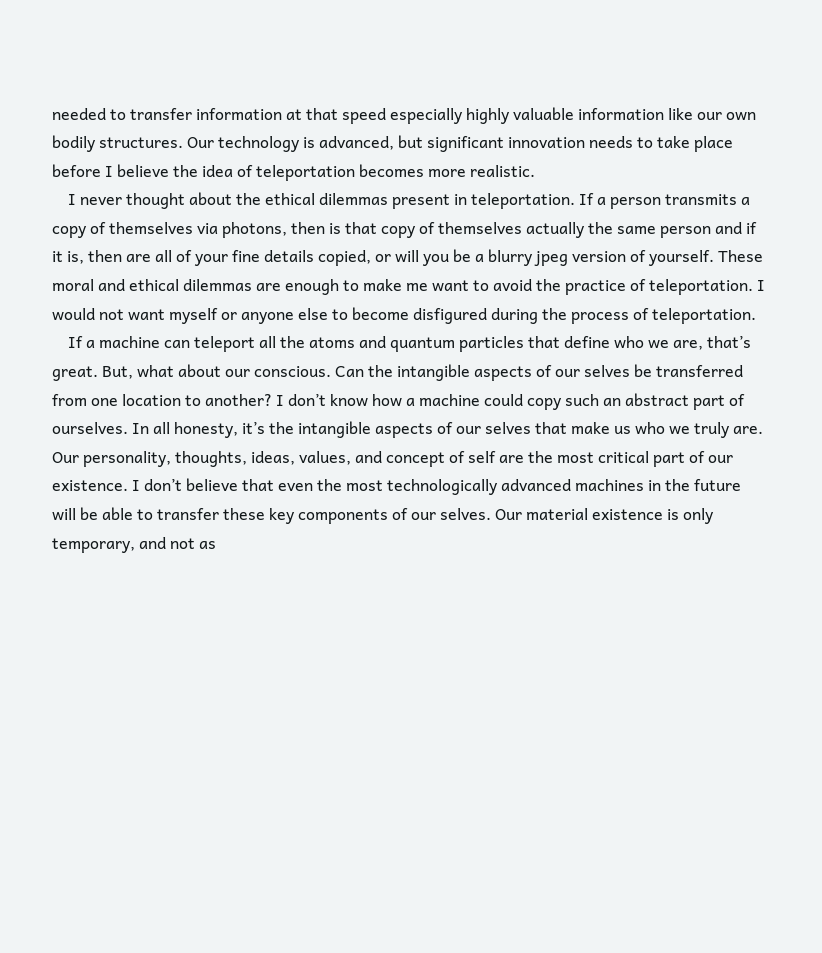needed to transfer information at that speed especially highly valuable information like our own bodily structures. Our technology is advanced, but significant innovation needs to take place before I believe the idea of teleportation becomes more realistic.
    I never thought about the ethical dilemmas present in teleportation. If a person transmits a copy of themselves via photons, then is that copy of themselves actually the same person and if it is, then are all of your fine details copied, or will you be a blurry jpeg version of yourself. These moral and ethical dilemmas are enough to make me want to avoid the practice of teleportation. I would not want myself or anyone else to become disfigured during the process of teleportation.
    If a machine can teleport all the atoms and quantum particles that define who we are, that’s great. But, what about our conscious. Can the intangible aspects of our selves be transferred from one location to another? I don’t know how a machine could copy such an abstract part of ourselves. In all honesty, it’s the intangible aspects of our selves that make us who we truly are. Our personality, thoughts, ideas, values, and concept of self are the most critical part of our existence. I don’t believe that even the most technologically advanced machines in the future will be able to transfer these key components of our selves. Our material existence is only temporary, and not as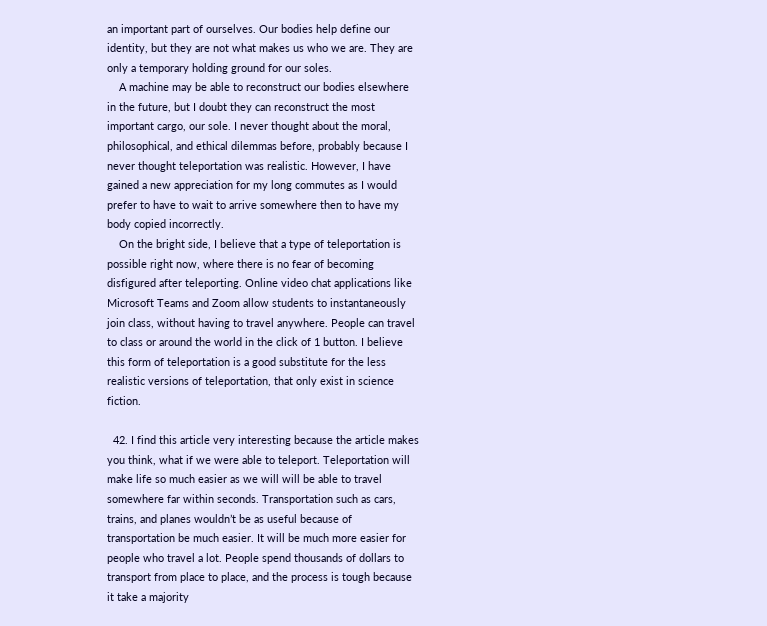an important part of ourselves. Our bodies help define our identity, but they are not what makes us who we are. They are only a temporary holding ground for our soles.
    A machine may be able to reconstruct our bodies elsewhere in the future, but I doubt they can reconstruct the most important cargo, our sole. I never thought about the moral, philosophical, and ethical dilemmas before, probably because I never thought teleportation was realistic. However, I have gained a new appreciation for my long commutes as I would prefer to have to wait to arrive somewhere then to have my body copied incorrectly.
    On the bright side, I believe that a type of teleportation is possible right now, where there is no fear of becoming disfigured after teleporting. Online video chat applications like Microsoft Teams and Zoom allow students to instantaneously join class, without having to travel anywhere. People can travel to class or around the world in the click of 1 button. I believe this form of teleportation is a good substitute for the less realistic versions of teleportation, that only exist in science fiction.

  42. I find this article very interesting because the article makes you think, what if we were able to teleport. Teleportation will make life so much easier as we will will be able to travel somewhere far within seconds. Transportation such as cars, trains, and planes wouldn’t be as useful because of transportation be much easier. It will be much more easier for people who travel a lot. People spend thousands of dollars to transport from place to place, and the process is tough because it take a majority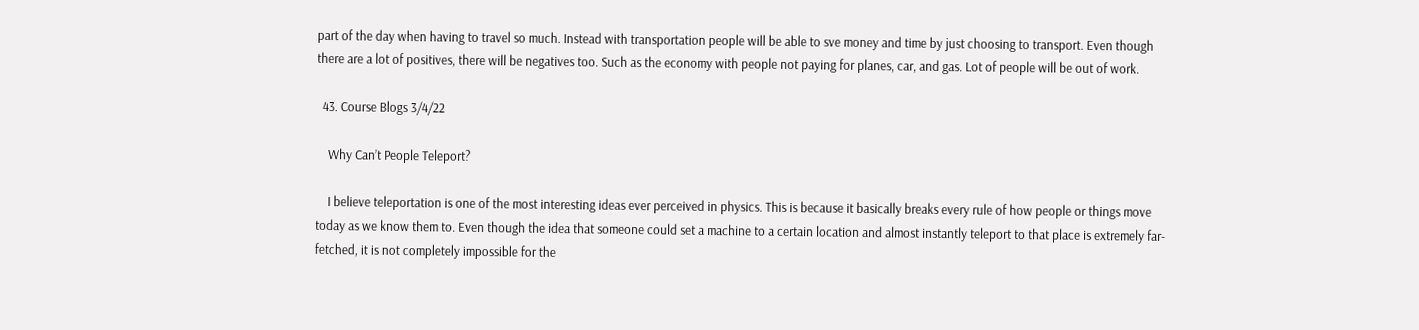part of the day when having to travel so much. Instead with transportation people will be able to sve money and time by just choosing to transport. Even though there are a lot of positives, there will be negatives too. Such as the economy with people not paying for planes, car, and gas. Lot of people will be out of work.

  43. Course Blogs 3/4/22

    Why Can’t People Teleport?

    I believe teleportation is one of the most interesting ideas ever perceived in physics. This is because it basically breaks every rule of how people or things move today as we know them to. Even though the idea that someone could set a machine to a certain location and almost instantly teleport to that place is extremely far-fetched, it is not completely impossible for the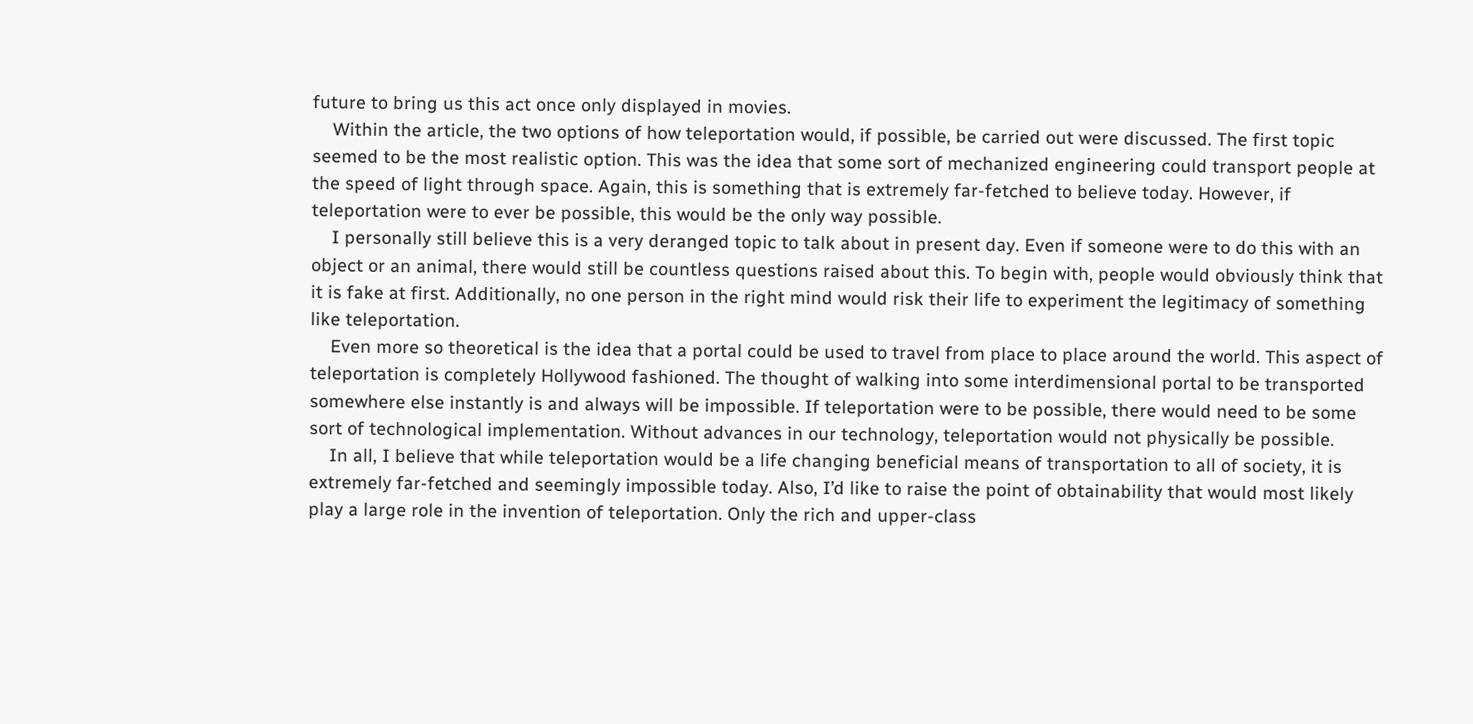future to bring us this act once only displayed in movies.
    Within the article, the two options of how teleportation would, if possible, be carried out were discussed. The first topic seemed to be the most realistic option. This was the idea that some sort of mechanized engineering could transport people at the speed of light through space. Again, this is something that is extremely far-fetched to believe today. However, if teleportation were to ever be possible, this would be the only way possible.
    I personally still believe this is a very deranged topic to talk about in present day. Even if someone were to do this with an object or an animal, there would still be countless questions raised about this. To begin with, people would obviously think that it is fake at first. Additionally, no one person in the right mind would risk their life to experiment the legitimacy of something like teleportation.
    Even more so theoretical is the idea that a portal could be used to travel from place to place around the world. This aspect of teleportation is completely Hollywood fashioned. The thought of walking into some interdimensional portal to be transported somewhere else instantly is and always will be impossible. If teleportation were to be possible, there would need to be some sort of technological implementation. Without advances in our technology, teleportation would not physically be possible.
    In all, I believe that while teleportation would be a life changing beneficial means of transportation to all of society, it is extremely far-fetched and seemingly impossible today. Also, I’d like to raise the point of obtainability that would most likely play a large role in the invention of teleportation. Only the rich and upper-class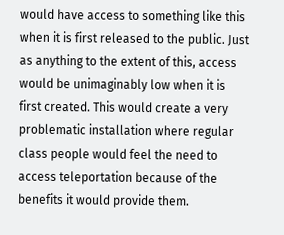would have access to something like this when it is first released to the public. Just as anything to the extent of this, access would be unimaginably low when it is first created. This would create a very problematic installation where regular class people would feel the need to access teleportation because of the benefits it would provide them.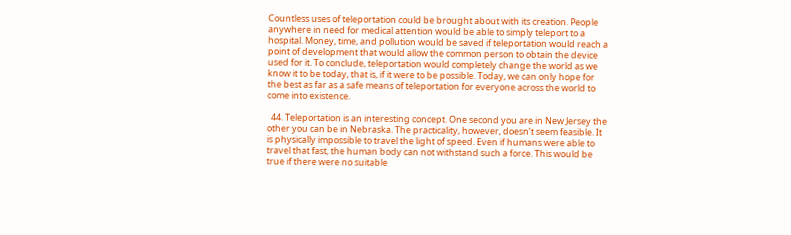Countless uses of teleportation could be brought about with its creation. People anywhere in need for medical attention would be able to simply teleport to a hospital. Money, time, and pollution would be saved if teleportation would reach a point of development that would allow the common person to obtain the device used for it. To conclude, teleportation would completely change the world as we know it to be today, that is, if it were to be possible. Today, we can only hope for the best as far as a safe means of teleportation for everyone across the world to come into existence.

  44. Teleportation is an interesting concept. One second you are in New Jersey the other you can be in Nebraska. The practicality, however, doesn’t seem feasible. It is physically impossible to travel the light of speed. Even if humans were able to travel that fast, the human body can not withstand such a force. This would be true if there were no suitable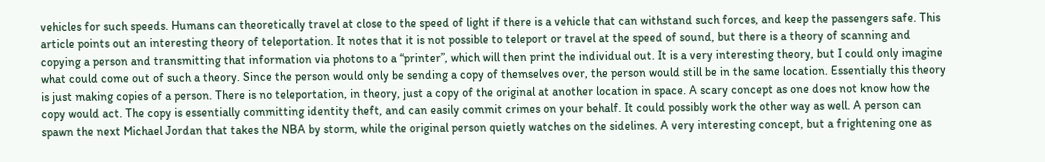vehicles for such speeds. Humans can theoretically travel at close to the speed of light if there is a vehicle that can withstand such forces, and keep the passengers safe. This article points out an interesting theory of teleportation. It notes that it is not possible to teleport or travel at the speed of sound, but there is a theory of scanning and copying a person and transmitting that information via photons to a “printer”, which will then print the individual out. It is a very interesting theory, but I could only imagine what could come out of such a theory. Since the person would only be sending a copy of themselves over, the person would still be in the same location. Essentially this theory is just making copies of a person. There is no teleportation, in theory, just a copy of the original at another location in space. A scary concept as one does not know how the copy would act. The copy is essentially committing identity theft, and can easily commit crimes on your behalf. It could possibly work the other way as well. A person can spawn the next Michael Jordan that takes the NBA by storm, while the original person quietly watches on the sidelines. A very interesting concept, but a frightening one as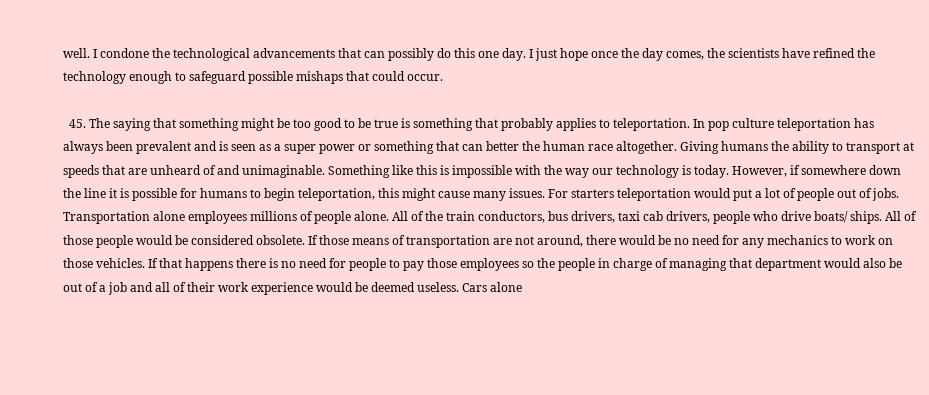well. I condone the technological advancements that can possibly do this one day. I just hope once the day comes, the scientists have refined the technology enough to safeguard possible mishaps that could occur.

  45. The saying that something might be too good to be true is something that probably applies to teleportation. In pop culture teleportation has always been prevalent and is seen as a super power or something that can better the human race altogether. Giving humans the ability to transport at speeds that are unheard of and unimaginable. Something like this is impossible with the way our technology is today. However, if somewhere down the line it is possible for humans to begin teleportation, this might cause many issues. For starters teleportation would put a lot of people out of jobs. Transportation alone employees millions of people alone. All of the train conductors, bus drivers, taxi cab drivers, people who drive boats/ ships. All of those people would be considered obsolete. If those means of transportation are not around, there would be no need for any mechanics to work on those vehicles. If that happens there is no need for people to pay those employees so the people in charge of managing that department would also be out of a job and all of their work experience would be deemed useless. Cars alone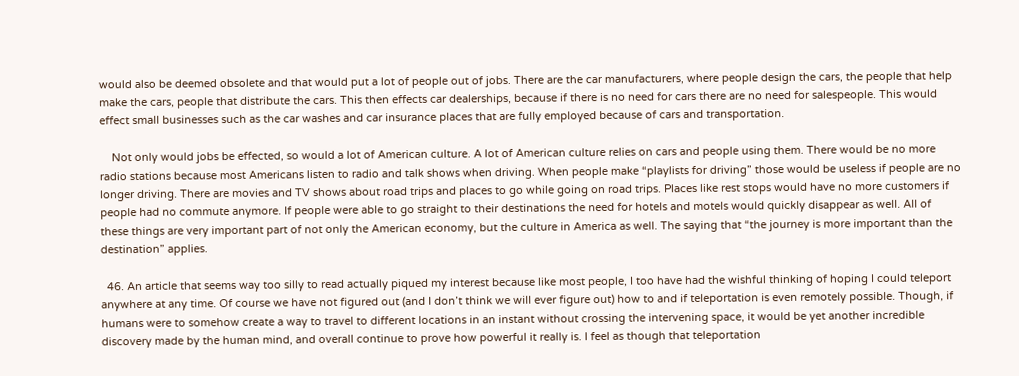would also be deemed obsolete and that would put a lot of people out of jobs. There are the car manufacturers, where people design the cars, the people that help make the cars, people that distribute the cars. This then effects car dealerships, because if there is no need for cars there are no need for salespeople. This would effect small businesses such as the car washes and car insurance places that are fully employed because of cars and transportation.

    Not only would jobs be effected, so would a lot of American culture. A lot of American culture relies on cars and people using them. There would be no more radio stations because most Americans listen to radio and talk shows when driving. When people make “playlists for driving” those would be useless if people are no longer driving. There are movies and TV shows about road trips and places to go while going on road trips. Places like rest stops would have no more customers if people had no commute anymore. If people were able to go straight to their destinations the need for hotels and motels would quickly disappear as well. All of these things are very important part of not only the American economy, but the culture in America as well. The saying that “the journey is more important than the destination” applies.

  46. An article that seems way too silly to read actually piqued my interest because like most people, I too have had the wishful thinking of hoping I could teleport anywhere at any time. Of course we have not figured out (and I don’t think we will ever figure out) how to and if teleportation is even remotely possible. Though, if humans were to somehow create a way to travel to different locations in an instant without crossing the intervening space, it would be yet another incredible discovery made by the human mind, and overall continue to prove how powerful it really is. I feel as though that teleportation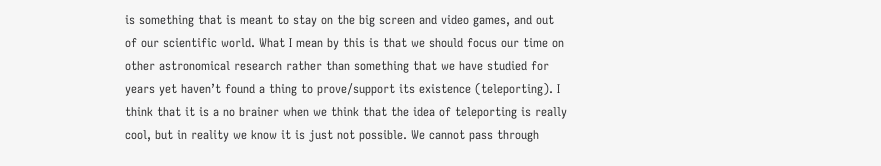is something that is meant to stay on the big screen and video games, and out of our scientific world. What I mean by this is that we should focus our time on other astronomical research rather than something that we have studied for years yet haven’t found a thing to prove/support its existence (teleporting). I think that it is a no brainer when we think that the idea of teleporting is really cool, but in reality we know it is just not possible. We cannot pass through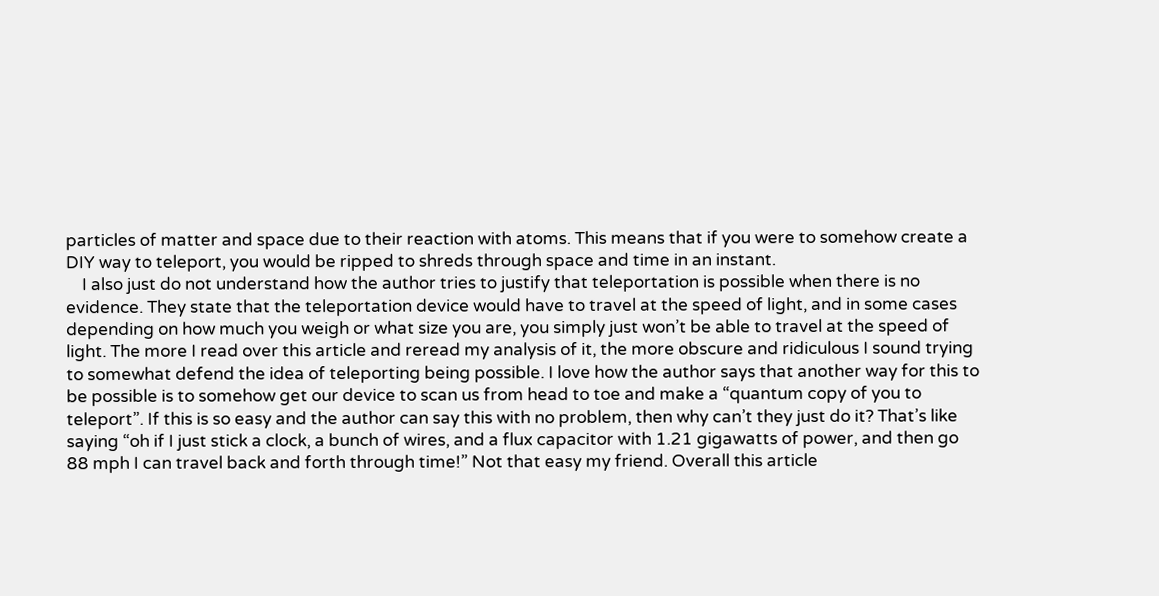particles of matter and space due to their reaction with atoms. This means that if you were to somehow create a DIY way to teleport, you would be ripped to shreds through space and time in an instant.
    I also just do not understand how the author tries to justify that teleportation is possible when there is no evidence. They state that the teleportation device would have to travel at the speed of light, and in some cases depending on how much you weigh or what size you are, you simply just won’t be able to travel at the speed of light. The more I read over this article and reread my analysis of it, the more obscure and ridiculous I sound trying to somewhat defend the idea of teleporting being possible. I love how the author says that another way for this to be possible is to somehow get our device to scan us from head to toe and make a “quantum copy of you to teleport”. If this is so easy and the author can say this with no problem, then why can’t they just do it? That’s like saying “oh if I just stick a clock, a bunch of wires, and a flux capacitor with 1.21 gigawatts of power, and then go 88 mph I can travel back and forth through time!” Not that easy my friend. Overall this article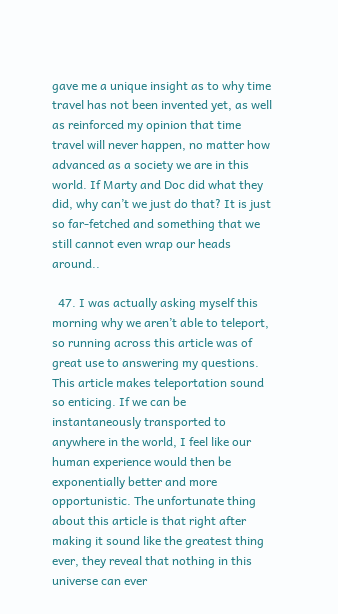gave me a unique insight as to why time travel has not been invented yet, as well as reinforced my opinion that time travel will never happen, no matter how advanced as a society we are in this world. If Marty and Doc did what they did, why can’t we just do that? It is just so far-fetched and something that we still cannot even wrap our heads around..

  47. I was actually asking myself this morning why we aren’t able to teleport, so running across this article was of great use to answering my questions. This article makes teleportation sound so enticing. If we can be instantaneously transported to anywhere in the world, I feel like our human experience would then be exponentially better and more opportunistic. The unfortunate thing about this article is that right after making it sound like the greatest thing ever, they reveal that nothing in this universe can ever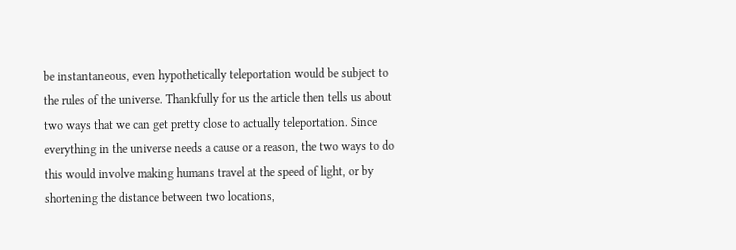be instantaneous, even hypothetically teleportation would be subject to the rules of the universe. Thankfully for us the article then tells us about two ways that we can get pretty close to actually teleportation. Since everything in the universe needs a cause or a reason, the two ways to do this would involve making humans travel at the speed of light, or by shortening the distance between two locations,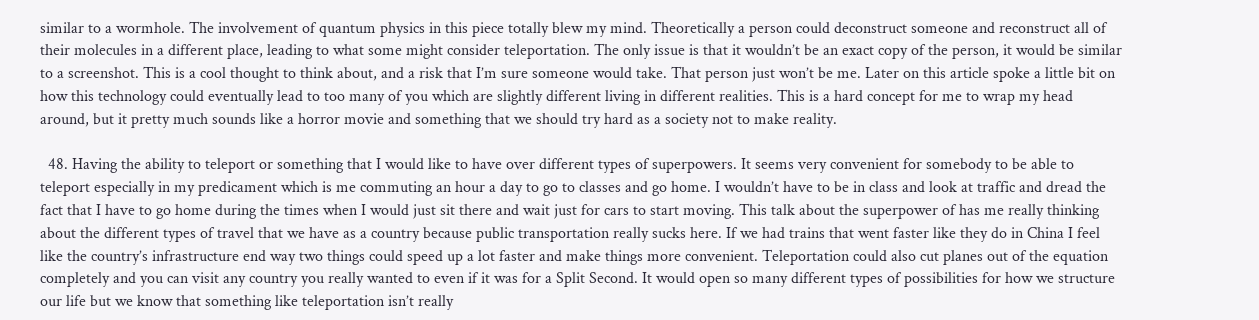similar to a wormhole. The involvement of quantum physics in this piece totally blew my mind. Theoretically a person could deconstruct someone and reconstruct all of their molecules in a different place, leading to what some might consider teleportation. The only issue is that it wouldn’t be an exact copy of the person, it would be similar to a screenshot. This is a cool thought to think about, and a risk that I’m sure someone would take. That person just won’t be me. Later on this article spoke a little bit on how this technology could eventually lead to too many of you which are slightly different living in different realities. This is a hard concept for me to wrap my head around, but it pretty much sounds like a horror movie and something that we should try hard as a society not to make reality.

  48. Having the ability to teleport or something that I would like to have over different types of superpowers. It seems very convenient for somebody to be able to teleport especially in my predicament which is me commuting an hour a day to go to classes and go home. I wouldn’t have to be in class and look at traffic and dread the fact that I have to go home during the times when I would just sit there and wait just for cars to start moving. This talk about the superpower of has me really thinking about the different types of travel that we have as a country because public transportation really sucks here. If we had trains that went faster like they do in China I feel like the country’s infrastructure end way two things could speed up a lot faster and make things more convenient. Teleportation could also cut planes out of the equation completely and you can visit any country you really wanted to even if it was for a Split Second. It would open so many different types of possibilities for how we structure our life but we know that something like teleportation isn’t really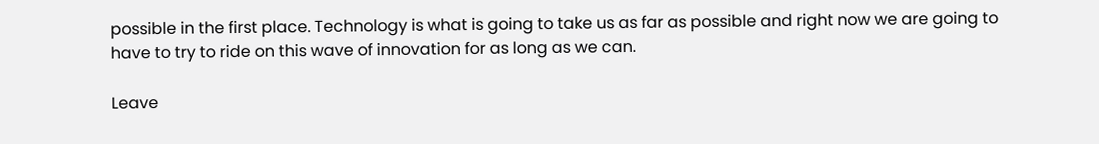possible in the first place. Technology is what is going to take us as far as possible and right now we are going to have to try to ride on this wave of innovation for as long as we can.

Leave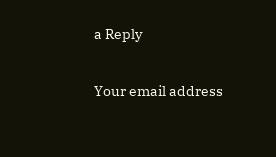a Reply

Your email address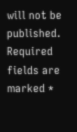will not be published. Required fields are marked *